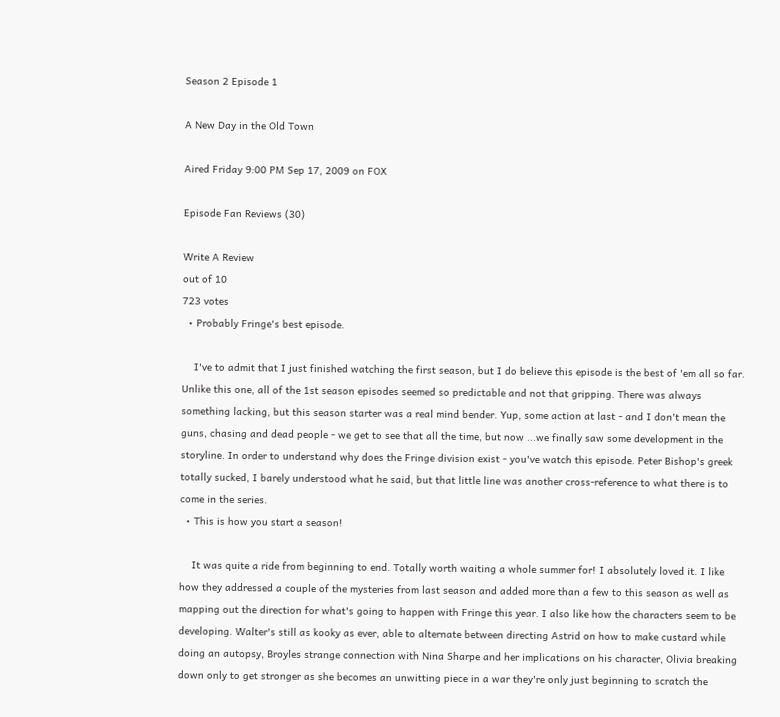Season 2 Episode 1

A New Day in the Old Town

Aired Friday 9:00 PM Sep 17, 2009 on FOX

Episode Fan Reviews (30)

Write A Review
out of 10
723 votes
  • Probably Fringe's best episode.

    I've to admit that I just finished watching the first season, but I do believe this episode is the best of 'em all so far. Unlike this one, all of the 1st season episodes seemed so predictable and not that gripping. There was always something lacking, but this season starter was a real mind bender. Yup, some action at last - and I don't mean the guns, chasing and dead people - we get to see that all the time, but now ...we finally saw some development in the storyline. In order to understand why does the Fringe division exist - you've watch this episode. Peter Bishop's greek totally sucked, I barely understood what he said, but that little line was another cross-reference to what there is to come in the series.
  • This is how you start a season!

    It was quite a ride from beginning to end. Totally worth waiting a whole summer for! I absolutely loved it. I like how they addressed a couple of the mysteries from last season and added more than a few to this season as well as mapping out the direction for what's going to happen with Fringe this year. I also like how the characters seem to be developing. Walter's still as kooky as ever, able to alternate between directing Astrid on how to make custard while doing an autopsy, Broyles strange connection with Nina Sharpe and her implications on his character, Olivia breaking down only to get stronger as she becomes an unwitting piece in a war they're only just beginning to scratch the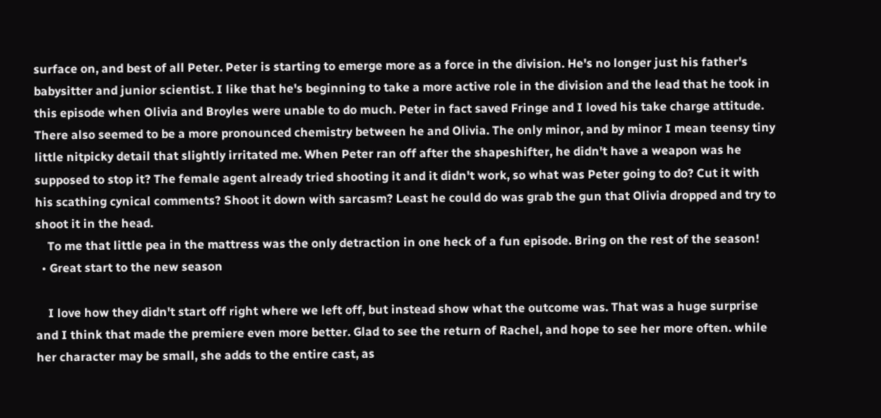surface on, and best of all Peter. Peter is starting to emerge more as a force in the division. He's no longer just his father's babysitter and junior scientist. I like that he's beginning to take a more active role in the division and the lead that he took in this episode when Olivia and Broyles were unable to do much. Peter in fact saved Fringe and I loved his take charge attitude. There also seemed to be a more pronounced chemistry between he and Olivia. The only minor, and by minor I mean teensy tiny little nitpicky detail that slightly irritated me. When Peter ran off after the shapeshifter, he didn't have a weapon was he supposed to stop it? The female agent already tried shooting it and it didn't work, so what was Peter going to do? Cut it with his scathing cynical comments? Shoot it down with sarcasm? Least he could do was grab the gun that Olivia dropped and try to shoot it in the head.
    To me that little pea in the mattress was the only detraction in one heck of a fun episode. Bring on the rest of the season!
  • Great start to the new season

    I love how they didn't start off right where we left off, but instead show what the outcome was. That was a huge surprise and I think that made the premiere even more better. Glad to see the return of Rachel, and hope to see her more often. while her character may be small, she adds to the entire cast, as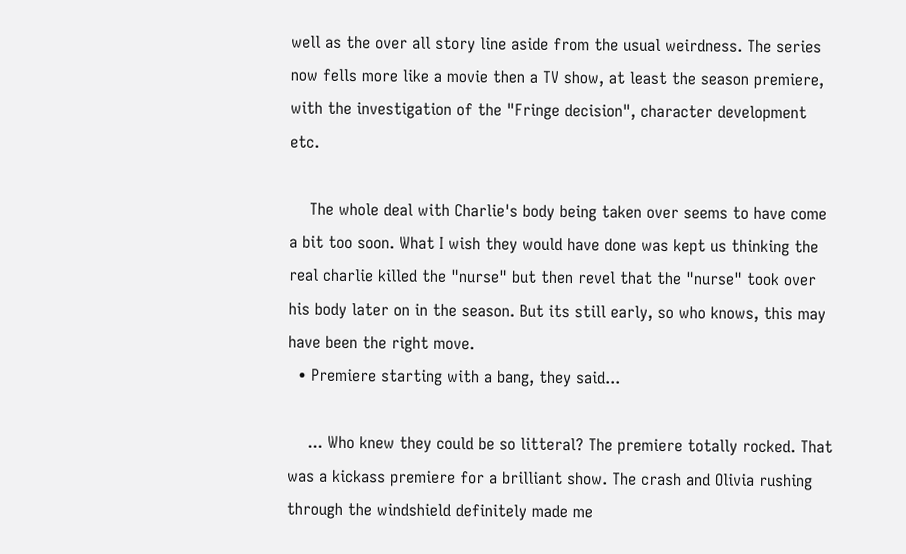well as the over all story line aside from the usual weirdness. The series now fells more like a movie then a TV show, at least the season premiere, with the investigation of the "Fringe decision", character development etc.

    The whole deal with Charlie's body being taken over seems to have come a bit too soon. What I wish they would have done was kept us thinking the real charlie killed the "nurse" but then revel that the "nurse" took over his body later on in the season. But its still early, so who knows, this may have been the right move.
  • Premiere starting with a bang, they said...

    ... Who knew they could be so litteral? The premiere totally rocked. That was a kickass premiere for a brilliant show. The crash and Olivia rushing through the windshield definitely made me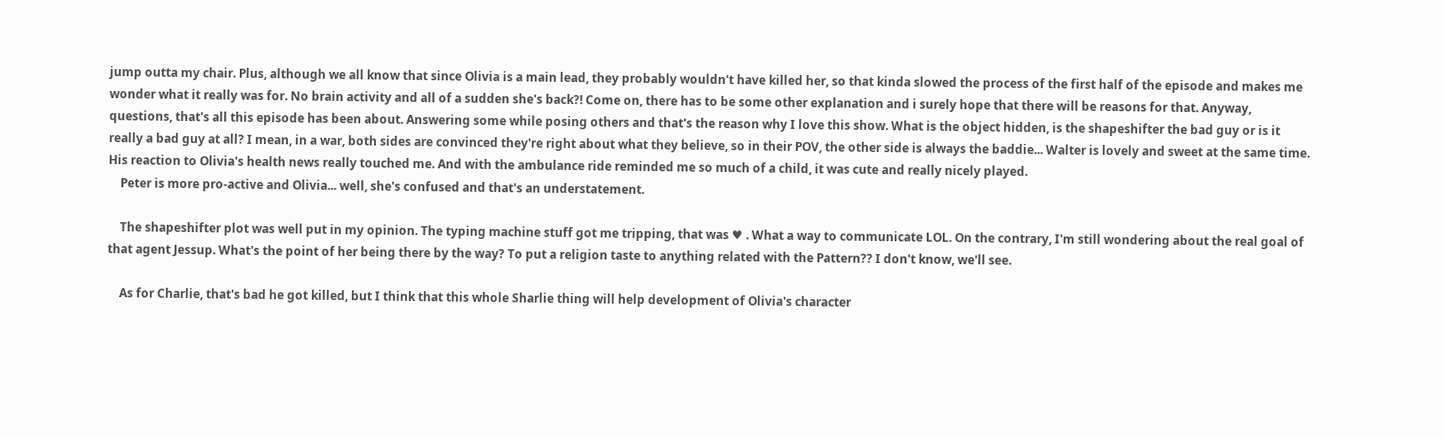jump outta my chair. Plus, although we all know that since Olivia is a main lead, they probably wouldn't have killed her, so that kinda slowed the process of the first half of the episode and makes me wonder what it really was for. No brain activity and all of a sudden she's back?! Come on, there has to be some other explanation and i surely hope that there will be reasons for that. Anyway, questions, that's all this episode has been about. Answering some while posing others and that's the reason why I love this show. What is the object hidden, is the shapeshifter the bad guy or is it really a bad guy at all? I mean, in a war, both sides are convinced they're right about what they believe, so in their POV, the other side is always the baddie... Walter is lovely and sweet at the same time. His reaction to Olivia's health news really touched me. And with the ambulance ride reminded me so much of a child, it was cute and really nicely played.
    Peter is more pro-active and Olivia... well, she's confused and that's an understatement.

    The shapeshifter plot was well put in my opinion. The typing machine stuff got me tripping, that was ♥ . What a way to communicate LOL. On the contrary, I'm still wondering about the real goal of that agent Jessup. What's the point of her being there by the way? To put a religion taste to anything related with the Pattern?? I don't know, we'll see.

    As for Charlie, that's bad he got killed, but I think that this whole Sharlie thing will help development of Olivia's character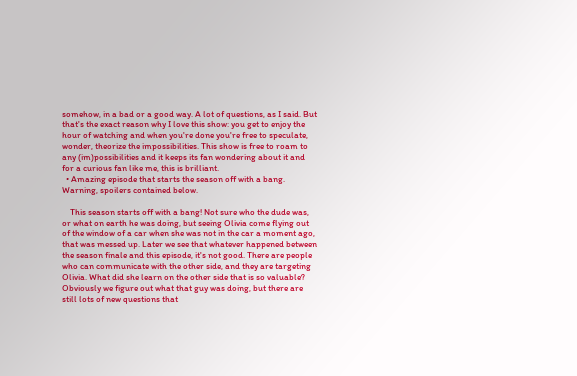somehow, in a bad or a good way. A lot of questions, as I said. But that's the exact reason why I love this show: you get to enjoy the hour of watching and when you're done you're free to speculate, wonder, theorize the impossibilities. This show is free to roam to any (im)possibilities and it keeps its fan wondering about it and for a curious fan like me, this is brilliant.
  • Amazing episode that starts the season off with a bang. Warning, spoilers contained below.

    This season starts off with a bang! Not sure who the dude was, or what on earth he was doing, but seeing Olivia come flying out of the window of a car when she was not in the car a moment ago, that was messed up. Later we see that whatever happened between the season finale and this episode, it's not good. There are people who can communicate with the other side, and they are targeting Olivia. What did she learn on the other side that is so valuable? Obviously we figure out what that guy was doing, but there are still lots of new questions that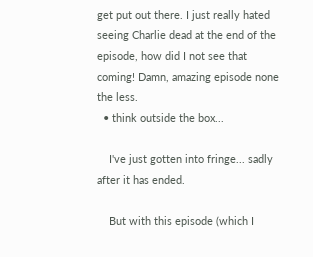get put out there. I just really hated seeing Charlie dead at the end of the episode, how did I not see that coming! Damn, amazing episode none the less.
  • think outside the box...

    I've just gotten into fringe... sadly after it has ended.

    But with this episode (which I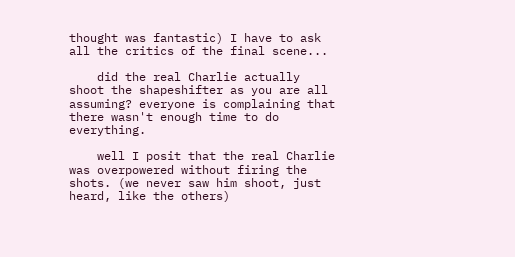thought was fantastic) I have to ask all the critics of the final scene...

    did the real Charlie actually shoot the shapeshifter as you are all assuming? everyone is complaining that there wasn't enough time to do everything.

    well I posit that the real Charlie was overpowered without firing the shots. (we never saw him shoot, just heard, like the others)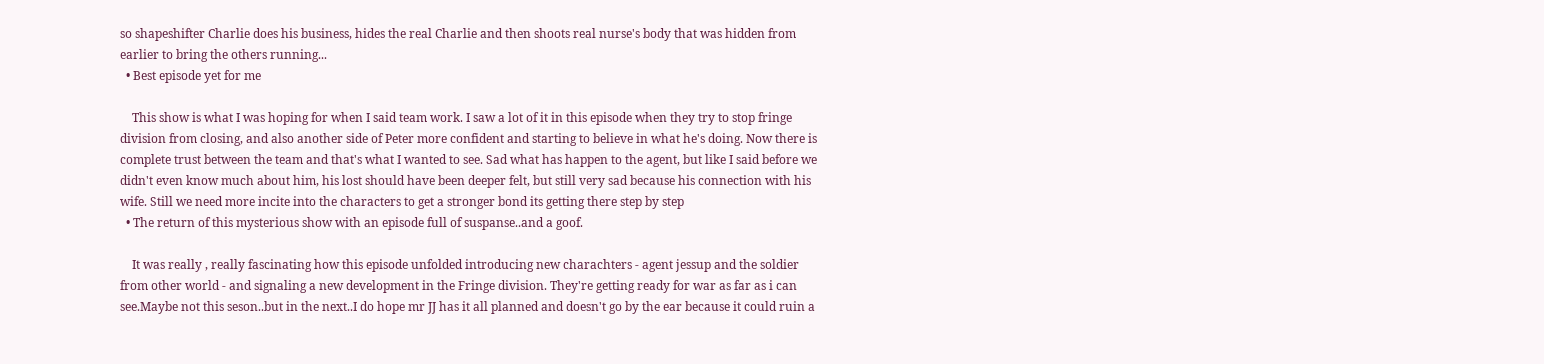so shapeshifter Charlie does his business, hides the real Charlie and then shoots real nurse's body that was hidden from earlier to bring the others running...
  • Best episode yet for me

    This show is what I was hoping for when I said team work. I saw a lot of it in this episode when they try to stop fringe division from closing, and also another side of Peter more confident and starting to believe in what he's doing. Now there is complete trust between the team and that's what I wanted to see. Sad what has happen to the agent, but like I said before we didn't even know much about him, his lost should have been deeper felt, but still very sad because his connection with his wife. Still we need more incite into the characters to get a stronger bond its getting there step by step
  • The return of this mysterious show with an episode full of suspanse..and a goof.

    It was really , really fascinating how this episode unfolded introducing new charachters - agent jessup and the soldier from other world - and signaling a new development in the Fringe division. They're getting ready for war as far as i can see.Maybe not this seson..but in the next..I do hope mr JJ has it all planned and doesn't go by the ear because it could ruin a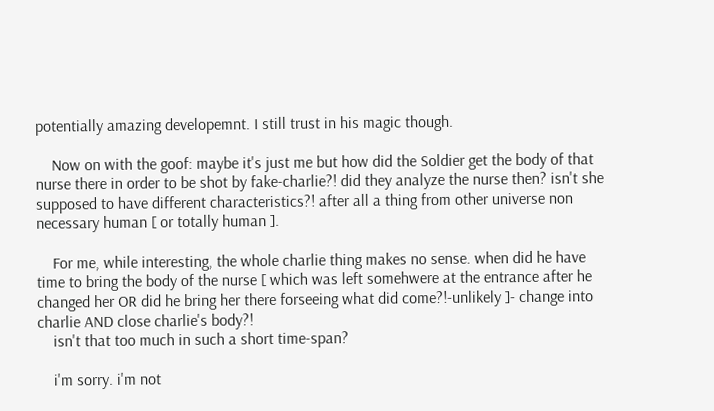potentially amazing developemnt. I still trust in his magic though.

    Now on with the goof: maybe it's just me but how did the Soldier get the body of that nurse there in order to be shot by fake-charlie?! did they analyze the nurse then? isn't she supposed to have different characteristics?! after all a thing from other universe non necessary human [ or totally human ].

    For me, while interesting, the whole charlie thing makes no sense. when did he have time to bring the body of the nurse [ which was left somehwere at the entrance after he changed her OR did he bring her there forseeing what did come?!-unlikely ]- change into charlie AND close charlie's body?!
    isn't that too much in such a short time-span?

    i'm sorry. i'm not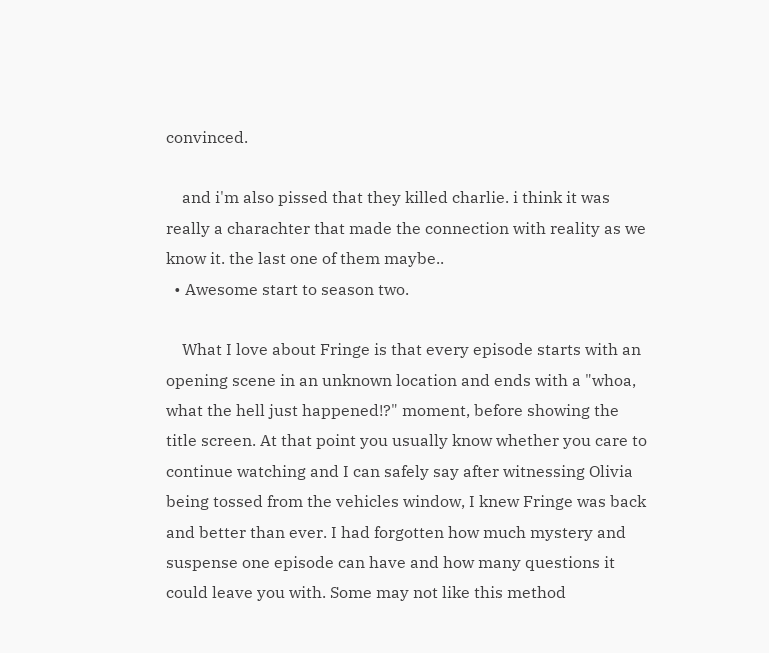convinced.

    and i'm also pissed that they killed charlie. i think it was really a charachter that made the connection with reality as we know it. the last one of them maybe..
  • Awesome start to season two.

    What I love about Fringe is that every episode starts with an opening scene in an unknown location and ends with a "whoa, what the hell just happened!?" moment, before showing the title screen. At that point you usually know whether you care to continue watching and I can safely say after witnessing Olivia being tossed from the vehicles window, I knew Fringe was back and better than ever. I had forgotten how much mystery and suspense one episode can have and how many questions it could leave you with. Some may not like this method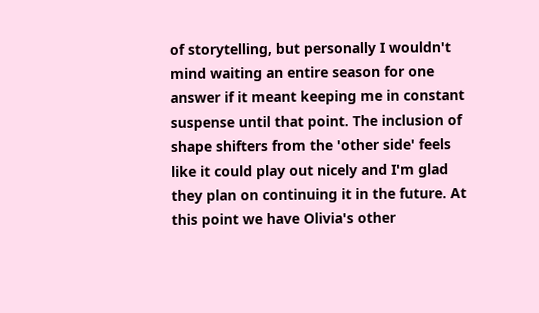of storytelling, but personally I wouldn't mind waiting an entire season for one answer if it meant keeping me in constant suspense until that point. The inclusion of shape shifters from the 'other side' feels like it could play out nicely and I'm glad they plan on continuing it in the future. At this point we have Olivia's other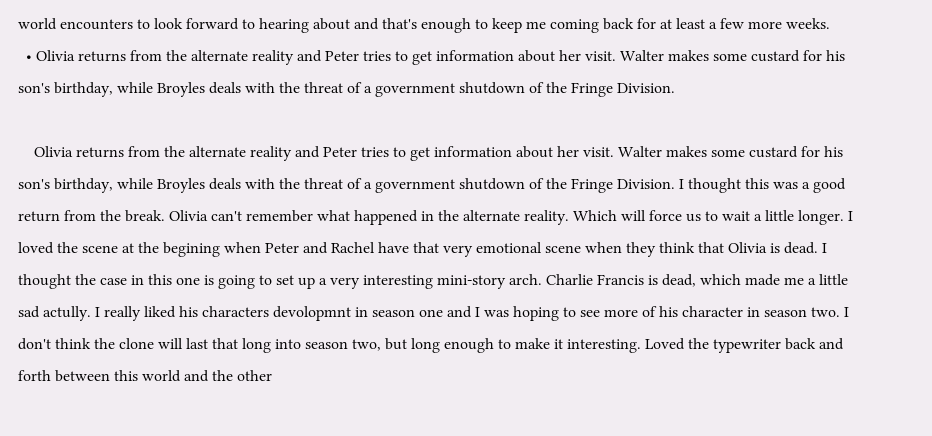world encounters to look forward to hearing about and that's enough to keep me coming back for at least a few more weeks.
  • Olivia returns from the alternate reality and Peter tries to get information about her visit. Walter makes some custard for his son's birthday, while Broyles deals with the threat of a government shutdown of the Fringe Division.

    Olivia returns from the alternate reality and Peter tries to get information about her visit. Walter makes some custard for his son's birthday, while Broyles deals with the threat of a government shutdown of the Fringe Division. I thought this was a good return from the break. Olivia can't remember what happened in the alternate reality. Which will force us to wait a little longer. I loved the scene at the begining when Peter and Rachel have that very emotional scene when they think that Olivia is dead. I thought the case in this one is going to set up a very interesting mini-story arch. Charlie Francis is dead, which made me a little sad actully. I really liked his characters devolopmnt in season one and I was hoping to see more of his character in season two. I don't think the clone will last that long into season two, but long enough to make it interesting. Loved the typewriter back and forth between this world and the other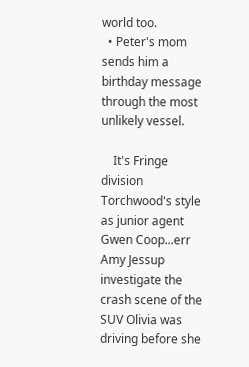world too.
  • Peter's mom sends him a birthday message through the most unlikely vessel.

    It's Fringe division Torchwood's style as junior agent Gwen Coop...err Amy Jessup investigate the crash scene of the SUV Olivia was driving before she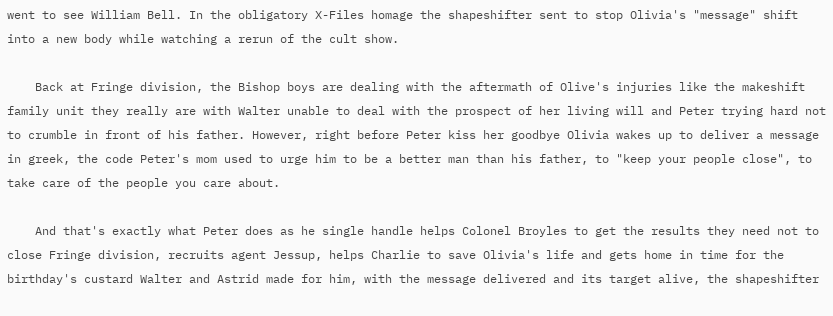went to see William Bell. In the obligatory X-Files homage the shapeshifter sent to stop Olivia's "message" shift into a new body while watching a rerun of the cult show.

    Back at Fringe division, the Bishop boys are dealing with the aftermath of Olive's injuries like the makeshift family unit they really are with Walter unable to deal with the prospect of her living will and Peter trying hard not to crumble in front of his father. However, right before Peter kiss her goodbye Olivia wakes up to deliver a message in greek, the code Peter's mom used to urge him to be a better man than his father, to "keep your people close", to take care of the people you care about.

    And that's exactly what Peter does as he single handle helps Colonel Broyles to get the results they need not to close Fringe division, recruits agent Jessup, helps Charlie to save Olivia's life and gets home in time for the birthday's custard Walter and Astrid made for him, with the message delivered and its target alive, the shapeshifter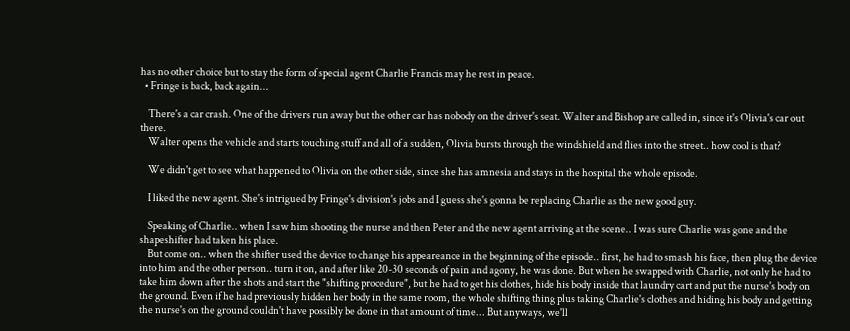has no other choice but to stay the form of special agent Charlie Francis may he rest in peace.
  • Fringe is back, back again...

    There's a car crash. One of the drivers run away but the other car has nobody on the driver's seat. Walter and Bishop are called in, since it's Olivia's car out there.
    Walter opens the vehicle and starts touching stuff and all of a sudden, Olivia bursts through the windshield and flies into the street.. how cool is that?

    We didn't get to see what happened to Olivia on the other side, since she has amnesia and stays in the hospital the whole episode.

    I liked the new agent. She's intrigued by Fringe's division's jobs and I guess she's gonna be replacing Charlie as the new good guy.

    Speaking of Charlie.. when I saw him shooting the nurse and then Peter and the new agent arriving at the scene.. I was sure Charlie was gone and the shapeshifter had taken his place.
    But come on.. when the shifter used the device to change his appeareance in the beginning of the episode.. first, he had to smash his face, then plug the device into him and the other person.. turn it on, and after like 20-30 seconds of pain and agony, he was done. But when he swapped with Charlie, not only he had to take him down after the shots and start the "shifting procedure", but he had to get his clothes, hide his body inside that laundry cart and put the nurse's body on the ground. Even if he had previously hidden her body in the same room, the whole shifting thing plus taking Charlie's clothes and hiding his body and getting the nurse's on the ground couldn't have possibly be done in that amount of time... But anyways, we'll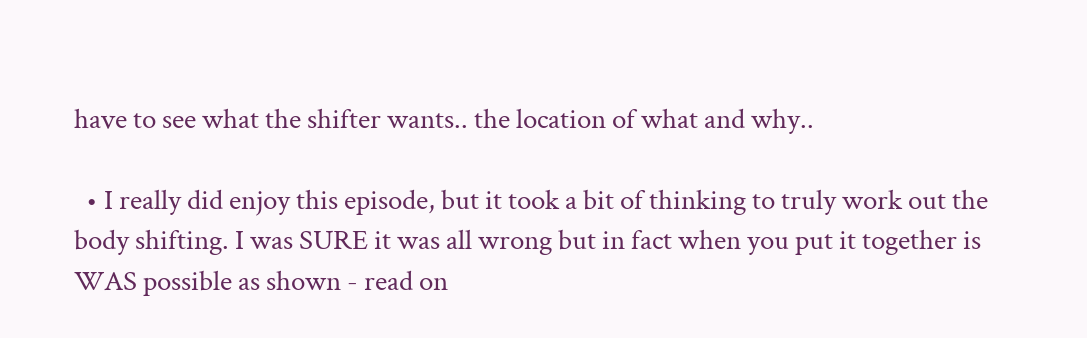have to see what the shifter wants.. the location of what and why..

  • I really did enjoy this episode, but it took a bit of thinking to truly work out the body shifting. I was SURE it was all wrong but in fact when you put it together is WAS possible as shown - read on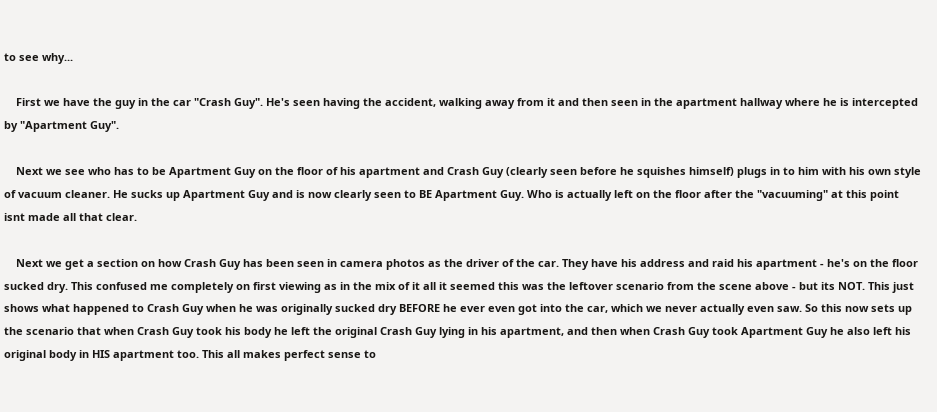to see why...

    First we have the guy in the car "Crash Guy". He's seen having the accident, walking away from it and then seen in the apartment hallway where he is intercepted by "Apartment Guy".

    Next we see who has to be Apartment Guy on the floor of his apartment and Crash Guy (clearly seen before he squishes himself) plugs in to him with his own style of vacuum cleaner. He sucks up Apartment Guy and is now clearly seen to BE Apartment Guy. Who is actually left on the floor after the "vacuuming" at this point isnt made all that clear.

    Next we get a section on how Crash Guy has been seen in camera photos as the driver of the car. They have his address and raid his apartment - he's on the floor sucked dry. This confused me completely on first viewing as in the mix of it all it seemed this was the leftover scenario from the scene above - but its NOT. This just shows what happened to Crash Guy when he was originally sucked dry BEFORE he ever even got into the car, which we never actually even saw. So this now sets up the scenario that when Crash Guy took his body he left the original Crash Guy lying in his apartment, and then when Crash Guy took Apartment Guy he also left his original body in HIS apartment too. This all makes perfect sense to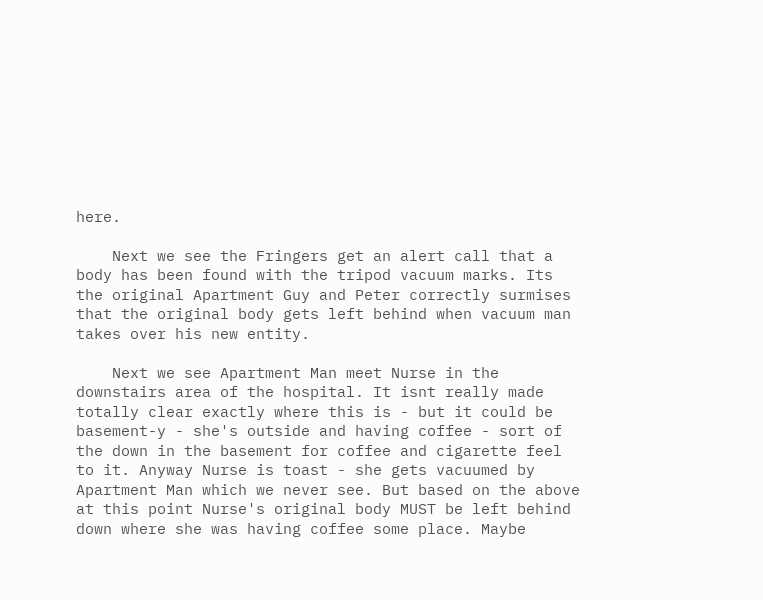here.

    Next we see the Fringers get an alert call that a body has been found with the tripod vacuum marks. Its the original Apartment Guy and Peter correctly surmises that the original body gets left behind when vacuum man takes over his new entity.

    Next we see Apartment Man meet Nurse in the downstairs area of the hospital. It isnt really made totally clear exactly where this is - but it could be basement-y - she's outside and having coffee - sort of the down in the basement for coffee and cigarette feel to it. Anyway Nurse is toast - she gets vacuumed by Apartment Man which we never see. But based on the above at this point Nurse's original body MUST be left behind down where she was having coffee some place. Maybe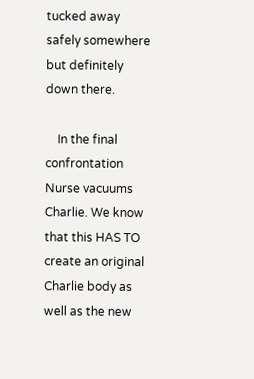tucked away safely somewhere but definitely down there.

    In the final confrontation Nurse vacuums Charlie. We know that this HAS TO create an original Charlie body as well as the new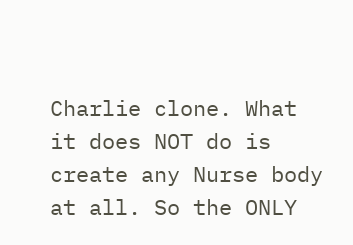Charlie clone. What it does NOT do is create any Nurse body at all. So the ONLY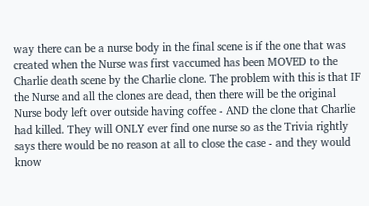way there can be a nurse body in the final scene is if the one that was created when the Nurse was first vaccumed has been MOVED to the Charlie death scene by the Charlie clone. The problem with this is that IF the Nurse and all the clones are dead, then there will be the original Nurse body left over outside having coffee - AND the clone that Charlie had killed. They will ONLY ever find one nurse so as the Trivia rightly says there would be no reason at all to close the case - and they would know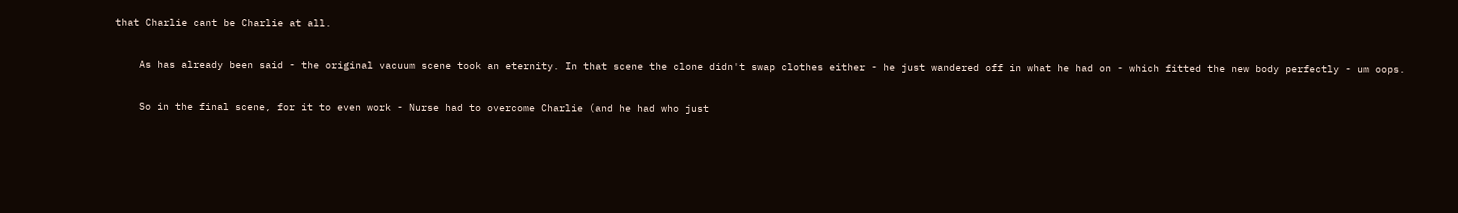that Charlie cant be Charlie at all.

    As has already been said - the original vacuum scene took an eternity. In that scene the clone didn't swap clothes either - he just wandered off in what he had on - which fitted the new body perfectly - um oops.

    So in the final scene, for it to even work - Nurse had to overcome Charlie (and he had who just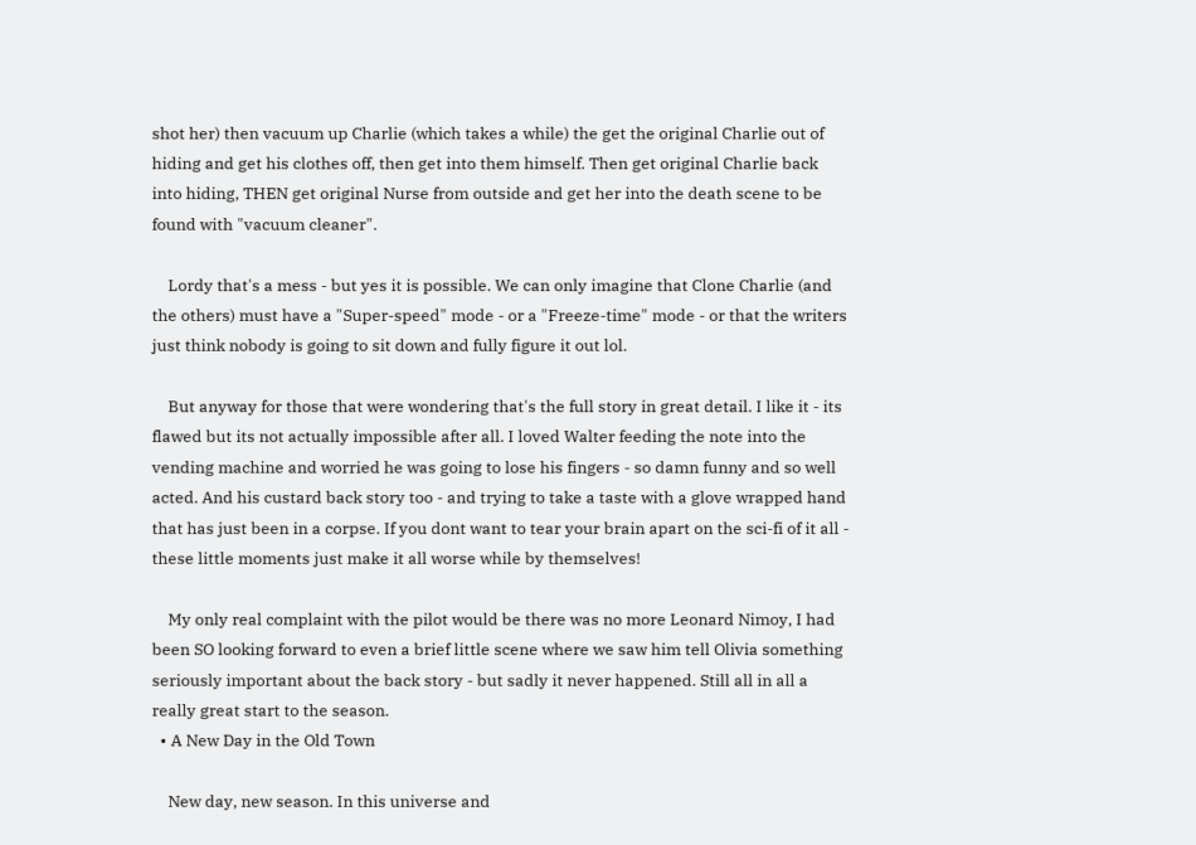shot her) then vacuum up Charlie (which takes a while) the get the original Charlie out of hiding and get his clothes off, then get into them himself. Then get original Charlie back into hiding, THEN get original Nurse from outside and get her into the death scene to be found with "vacuum cleaner".

    Lordy that's a mess - but yes it is possible. We can only imagine that Clone Charlie (and the others) must have a "Super-speed" mode - or a "Freeze-time" mode - or that the writers just think nobody is going to sit down and fully figure it out lol.

    But anyway for those that were wondering that's the full story in great detail. I like it - its flawed but its not actually impossible after all. I loved Walter feeding the note into the vending machine and worried he was going to lose his fingers - so damn funny and so well acted. And his custard back story too - and trying to take a taste with a glove wrapped hand that has just been in a corpse. If you dont want to tear your brain apart on the sci-fi of it all - these little moments just make it all worse while by themselves!

    My only real complaint with the pilot would be there was no more Leonard Nimoy, I had been SO looking forward to even a brief little scene where we saw him tell Olivia something seriously important about the back story - but sadly it never happened. Still all in all a really great start to the season.
  • A New Day in the Old Town

    New day, new season. In this universe and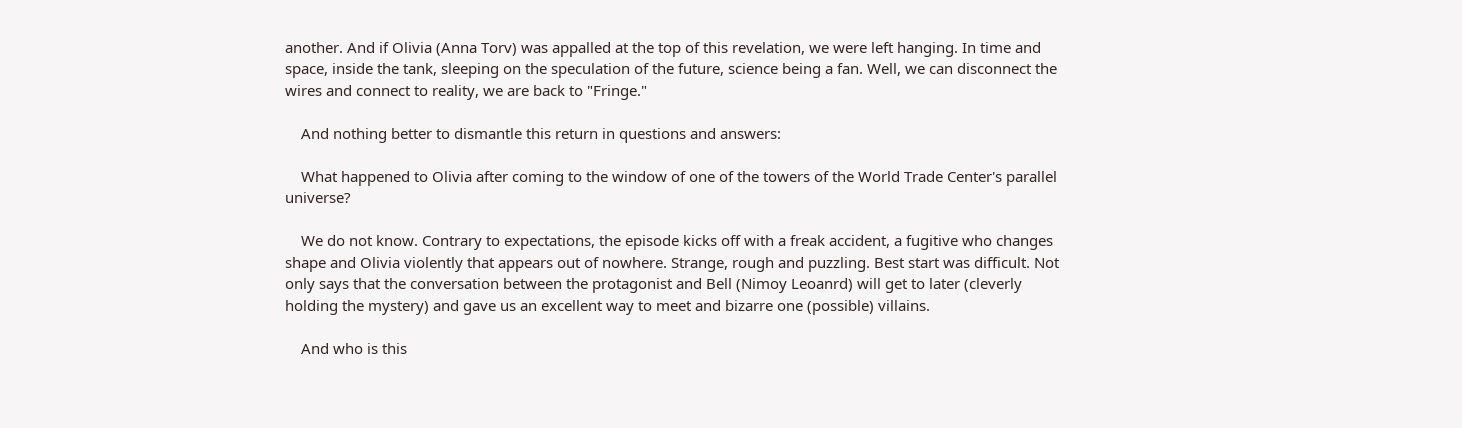another. And if Olivia (Anna Torv) was appalled at the top of this revelation, we were left hanging. In time and space, inside the tank, sleeping on the speculation of the future, science being a fan. Well, we can disconnect the wires and connect to reality, we are back to "Fringe."

    And nothing better to dismantle this return in questions and answers:

    What happened to Olivia after coming to the window of one of the towers of the World Trade Center's parallel universe?

    We do not know. Contrary to expectations, the episode kicks off with a freak accident, a fugitive who changes shape and Olivia violently that appears out of nowhere. Strange, rough and puzzling. Best start was difficult. Not only says that the conversation between the protagonist and Bell (Nimoy Leoanrd) will get to later (cleverly holding the mystery) and gave us an excellent way to meet and bizarre one (possible) villains.

    And who is this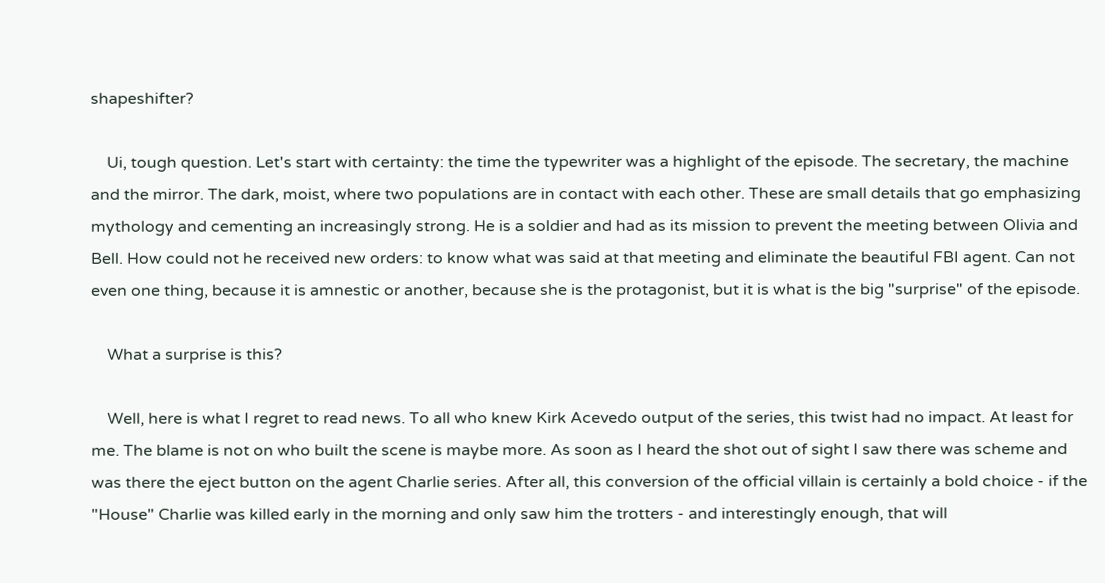shapeshifter?

    Ui, tough question. Let's start with certainty: the time the typewriter was a highlight of the episode. The secretary, the machine and the mirror. The dark, moist, where two populations are in contact with each other. These are small details that go emphasizing mythology and cementing an increasingly strong. He is a soldier and had as its mission to prevent the meeting between Olivia and Bell. How could not he received new orders: to know what was said at that meeting and eliminate the beautiful FBI agent. Can not even one thing, because it is amnestic or another, because she is the protagonist, but it is what is the big "surprise" of the episode.

    What a surprise is this?

    Well, here is what I regret to read news. To all who knew Kirk Acevedo output of the series, this twist had no impact. At least for me. The blame is not on who built the scene is maybe more. As soon as I heard the shot out of sight I saw there was scheme and was there the eject button on the agent Charlie series. After all, this conversion of the official villain is certainly a bold choice - if the "House" Charlie was killed early in the morning and only saw him the trotters - and interestingly enough, that will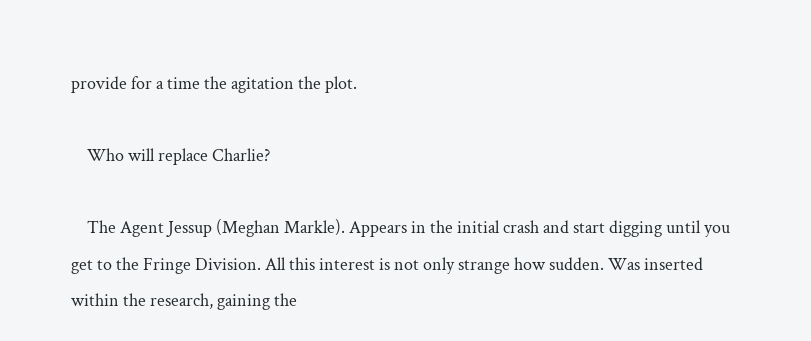provide for a time the agitation the plot.

    Who will replace Charlie?

    The Agent Jessup (Meghan Markle). Appears in the initial crash and start digging until you get to the Fringe Division. All this interest is not only strange how sudden. Was inserted within the research, gaining the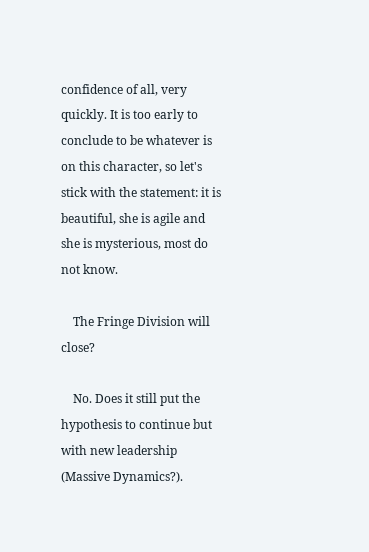confidence of all, very quickly. It is too early to conclude to be whatever is on this character, so let's stick with the statement: it is beautiful, she is agile and she is mysterious, most do not know.

    The Fringe Division will close?

    No. Does it still put the hypothesis to continue but with new leadership (Massive Dynamics?).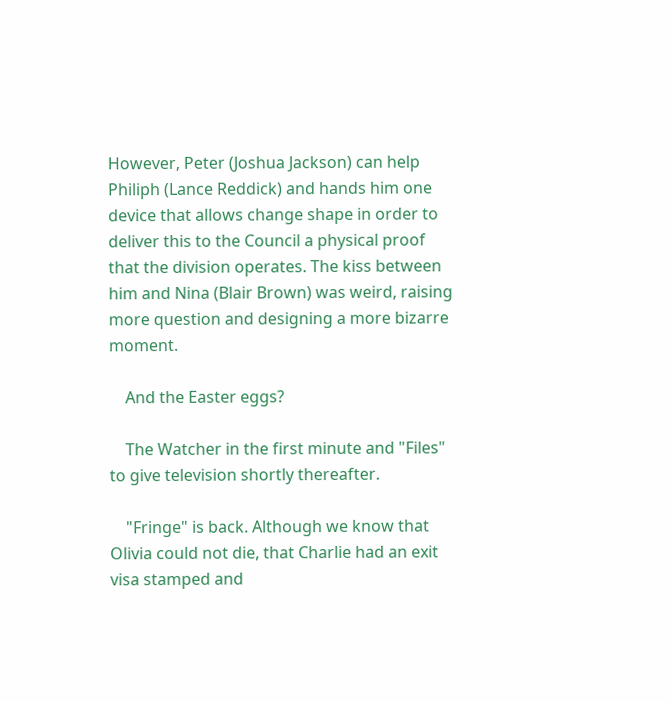However, Peter (Joshua Jackson) can help Philiph (Lance Reddick) and hands him one device that allows change shape in order to deliver this to the Council a physical proof that the division operates. The kiss between him and Nina (Blair Brown) was weird, raising more question and designing a more bizarre moment.

    And the Easter eggs?

    The Watcher in the first minute and "Files" to give television shortly thereafter.

    "Fringe" is back. Although we know that Olivia could not die, that Charlie had an exit visa stamped and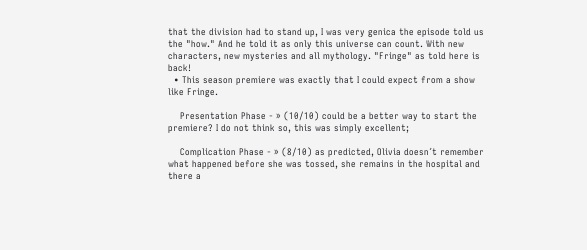that the division had to stand up, I was very genica the episode told us the "how." And he told it as only this universe can count. With new characters, new mysteries and all mythology. "Fringe" as told here is back!
  • This season premiere was exactly that I could expect from a show like Fringe.

    Presentation Phase - » (10/10) could be a better way to start the premiere? I do not think so, this was simply excellent;

    Complication Phase - » (8/10) as predicted, Olivia doesn´t remember what happened before she was tossed, she remains in the hospital and there a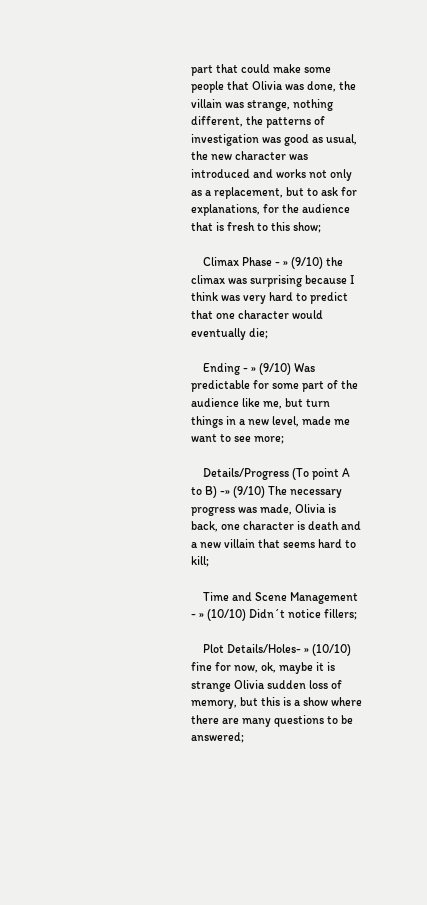part that could make some people that Olivia was done, the villain was strange, nothing different, the patterns of investigation was good as usual, the new character was introduced and works not only as a replacement, but to ask for explanations, for the audience that is fresh to this show;

    Climax Phase - » (9/10) the climax was surprising because I think was very hard to predict that one character would eventually die;

    Ending - » (9/10) Was predictable for some part of the audience like me, but turn things in a new level, made me want to see more;

    Details/Progress (To point A to B) -» (9/10) The necessary progress was made, Olivia is back, one character is death and a new villain that seems hard to kill;

    Time and Scene Management - » (10/10) Didn´t notice fillers;

    Plot Details/Holes- » (10/10) fine for now, ok, maybe it is strange Olivia sudden loss of memory, but this is a show where there are many questions to be answered;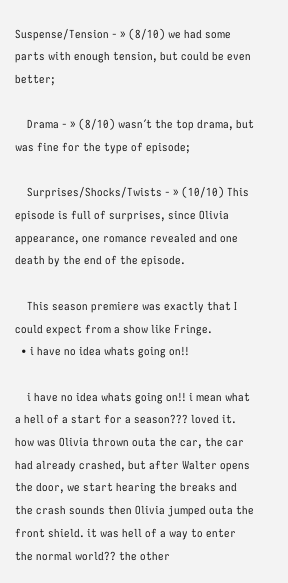Suspense/Tension - » (8/10) we had some parts with enough tension, but could be even better;

    Drama - » (8/10) wasn´t the top drama, but was fine for the type of episode;

    Surprises/Shocks/Twists - » (10/10) This episode is full of surprises, since Olivia appearance, one romance revealed and one death by the end of the episode.

    This season premiere was exactly that I could expect from a show like Fringe.
  • i have no idea whats going on!!

    i have no idea whats going on!! i mean what a hell of a start for a season??? loved it. how was Olivia thrown outa the car, the car had already crashed, but after Walter opens the door, we start hearing the breaks and the crash sounds then Olivia jumped outa the front shield. it was hell of a way to enter the normal world?? the other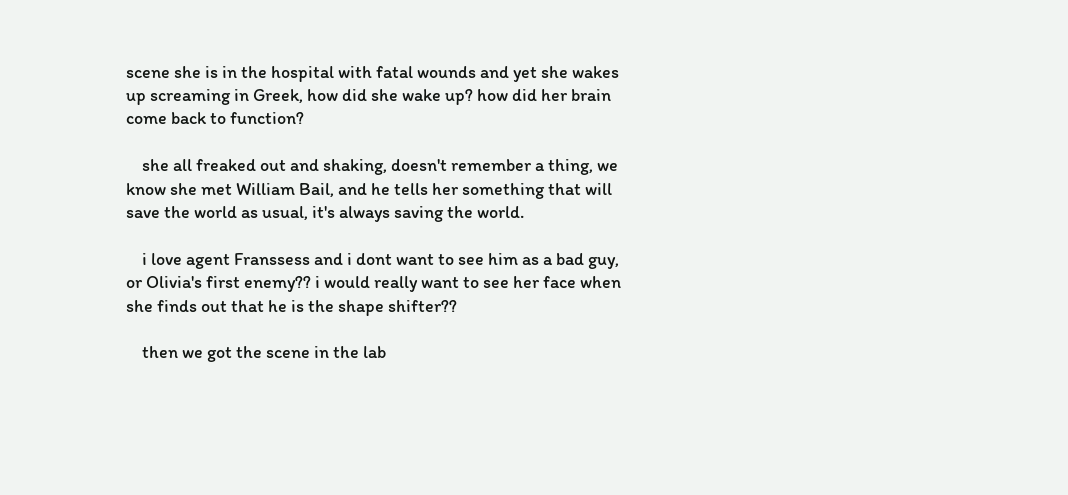scene she is in the hospital with fatal wounds and yet she wakes up screaming in Greek, how did she wake up? how did her brain come back to function?

    she all freaked out and shaking, doesn't remember a thing, we know she met William Bail, and he tells her something that will save the world as usual, it's always saving the world.

    i love agent Franssess and i dont want to see him as a bad guy, or Olivia's first enemy?? i would really want to see her face when she finds out that he is the shape shifter??

    then we got the scene in the lab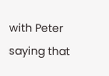with Peter saying that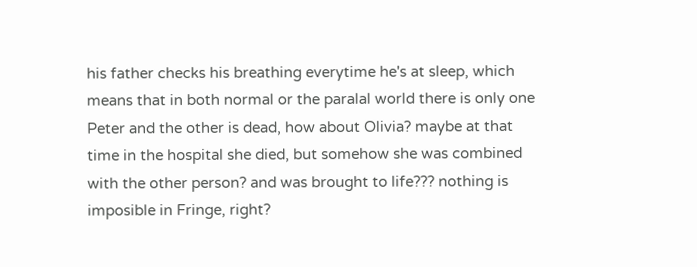his father checks his breathing everytime he's at sleep, which means that in both normal or the paralal world there is only one Peter and the other is dead, how about Olivia? maybe at that time in the hospital she died, but somehow she was combined with the other person? and was brought to life??? nothing is imposible in Fringe, right?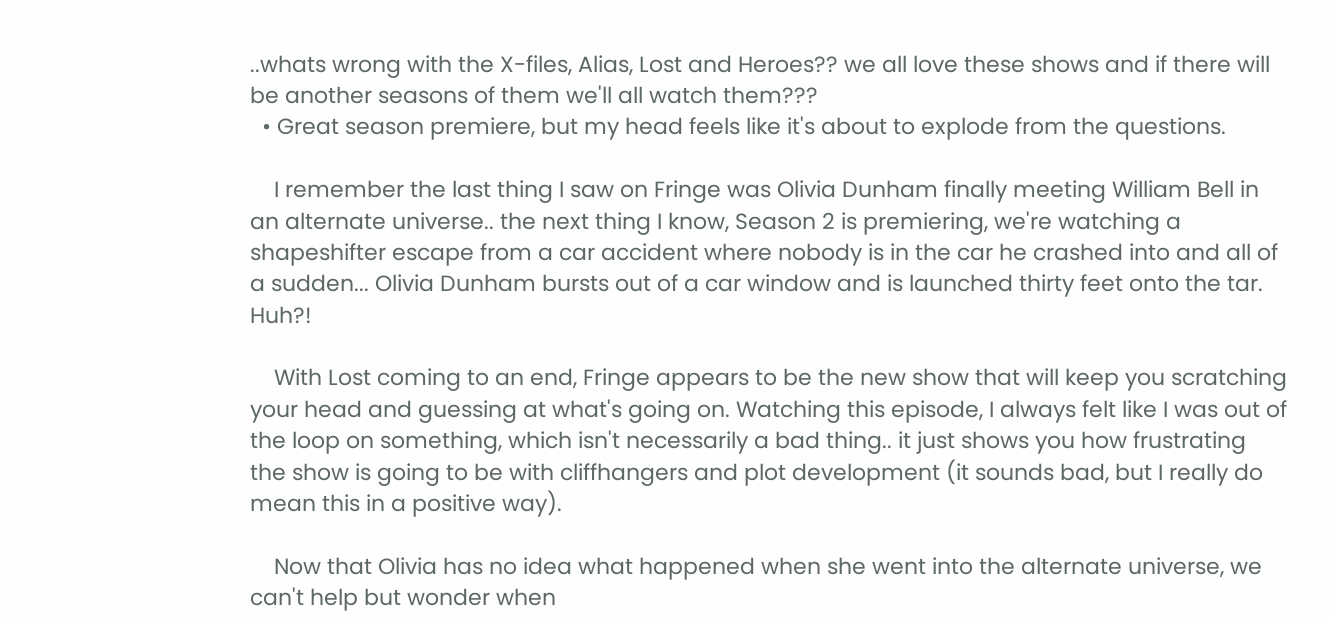..whats wrong with the X-files, Alias, Lost and Heroes?? we all love these shows and if there will be another seasons of them we'll all watch them???
  • Great season premiere, but my head feels like it's about to explode from the questions.

    I remember the last thing I saw on Fringe was Olivia Dunham finally meeting William Bell in an alternate universe.. the next thing I know, Season 2 is premiering, we're watching a shapeshifter escape from a car accident where nobody is in the car he crashed into and all of a sudden... Olivia Dunham bursts out of a car window and is launched thirty feet onto the tar. Huh?!

    With Lost coming to an end, Fringe appears to be the new show that will keep you scratching your head and guessing at what's going on. Watching this episode, I always felt like I was out of the loop on something, which isn't necessarily a bad thing.. it just shows you how frustrating the show is going to be with cliffhangers and plot development (it sounds bad, but I really do mean this in a positive way).

    Now that Olivia has no idea what happened when she went into the alternate universe, we can't help but wonder when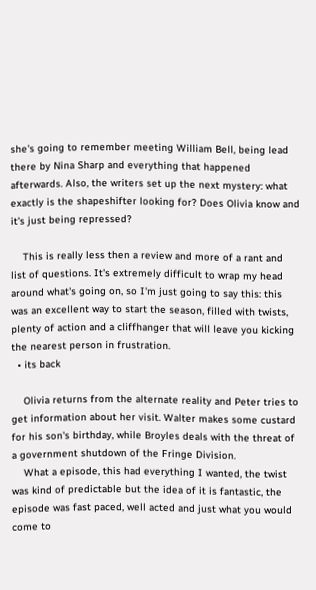she's going to remember meeting William Bell, being lead there by Nina Sharp and everything that happened afterwards. Also, the writers set up the next mystery: what exactly is the shapeshifter looking for? Does Olivia know and it's just being repressed?

    This is really less then a review and more of a rant and list of questions. It's extremely difficult to wrap my head around what's going on, so I'm just going to say this: this was an excellent way to start the season, filled with twists, plenty of action and a cliffhanger that will leave you kicking the nearest person in frustration.
  • its back

    Olivia returns from the alternate reality and Peter tries to get information about her visit. Walter makes some custard for his son's birthday, while Broyles deals with the threat of a government shutdown of the Fringe Division.
    What a episode, this had everything I wanted, the twist was kind of predictable but the idea of it is fantastic, the episode was fast paced, well acted and just what you would come to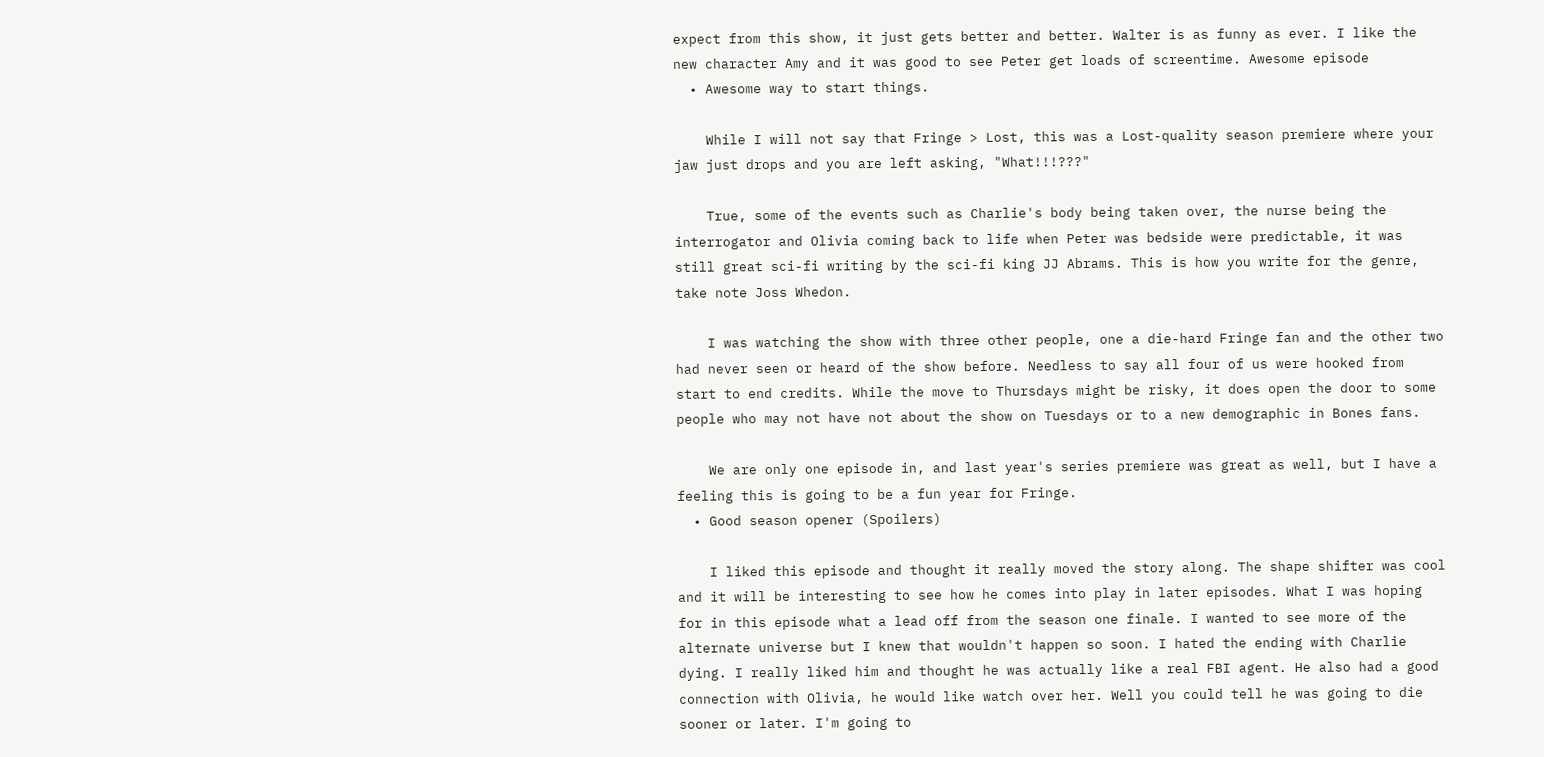expect from this show, it just gets better and better. Walter is as funny as ever. I like the new character Amy and it was good to see Peter get loads of screentime. Awesome episode
  • Awesome way to start things.

    While I will not say that Fringe > Lost, this was a Lost-quality season premiere where your jaw just drops and you are left asking, "What!!!???"

    True, some of the events such as Charlie's body being taken over, the nurse being the interrogator and Olivia coming back to life when Peter was bedside were predictable, it was still great sci-fi writing by the sci-fi king JJ Abrams. This is how you write for the genre, take note Joss Whedon.

    I was watching the show with three other people, one a die-hard Fringe fan and the other two had never seen or heard of the show before. Needless to say all four of us were hooked from start to end credits. While the move to Thursdays might be risky, it does open the door to some people who may not have not about the show on Tuesdays or to a new demographic in Bones fans.

    We are only one episode in, and last year's series premiere was great as well, but I have a feeling this is going to be a fun year for Fringe.
  • Good season opener (Spoilers)

    I liked this episode and thought it really moved the story along. The shape shifter was cool and it will be interesting to see how he comes into play in later episodes. What I was hoping for in this episode what a lead off from the season one finale. I wanted to see more of the alternate universe but I knew that wouldn't happen so soon. I hated the ending with Charlie dying. I really liked him and thought he was actually like a real FBI agent. He also had a good connection with Olivia, he would like watch over her. Well you could tell he was going to die sooner or later. I'm going to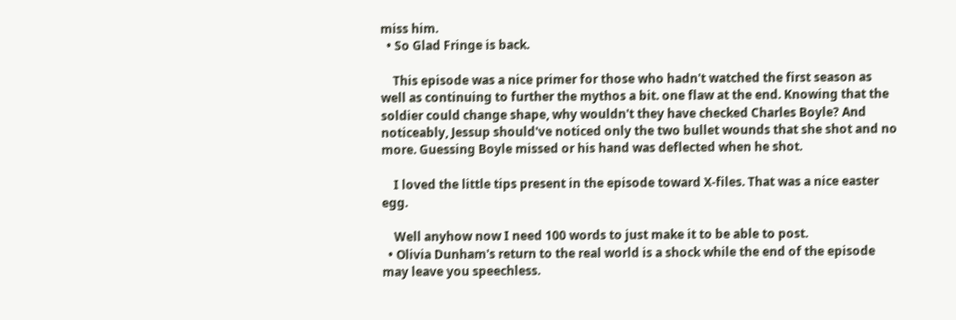miss him.
  • So Glad Fringe is back.

    This episode was a nice primer for those who hadn't watched the first season as well as continuing to further the mythos a bit. one flaw at the end. Knowing that the soldier could change shape, why wouldn't they have checked Charles Boyle? And noticeably, Jessup should've noticed only the two bullet wounds that she shot and no more. Guessing Boyle missed or his hand was deflected when he shot.

    I loved the little tips present in the episode toward X-files. That was a nice easter egg.

    Well anyhow now I need 100 words to just make it to be able to post.
  • Olivia Dunham's return to the real world is a shock while the end of the episode may leave you speechless.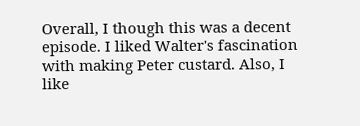Overall, I though this was a decent episode. I liked Walter's fascination with making Peter custard. Also, I like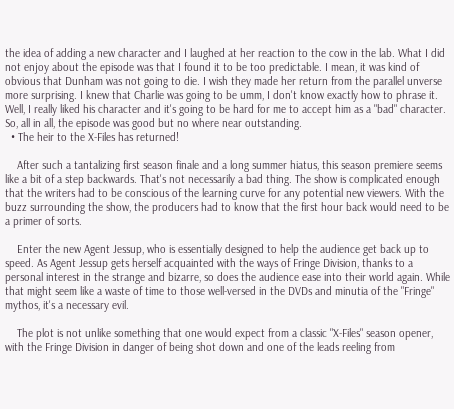the idea of adding a new character and I laughed at her reaction to the cow in the lab. What I did not enjoy about the episode was that I found it to be too predictable. I mean, it was kind of obvious that Dunham was not going to die. I wish they made her return from the parallel unverse more surprising. I knew that Charlie was going to be umm, I don't know exactly how to phrase it. Well, I really liked his character and it's going to be hard for me to accept him as a "bad" character. So, all in all, the episode was good but no where near outstanding.
  • The heir to the X-Files has returned!

    After such a tantalizing first season finale and a long summer hiatus, this season premiere seems like a bit of a step backwards. That's not necessarily a bad thing. The show is complicated enough that the writers had to be conscious of the learning curve for any potential new viewers. With the buzz surrounding the show, the producers had to know that the first hour back would need to be a primer of sorts.

    Enter the new Agent Jessup, who is essentially designed to help the audience get back up to speed. As Agent Jessup gets herself acquainted with the ways of Fringe Division, thanks to a personal interest in the strange and bizarre, so does the audience ease into their world again. While that might seem like a waste of time to those well-versed in the DVDs and minutia of the "Fringe" mythos, it's a necessary evil.

    The plot is not unlike something that one would expect from a classic "X-Files" season opener, with the Fringe Division in danger of being shot down and one of the leads reeling from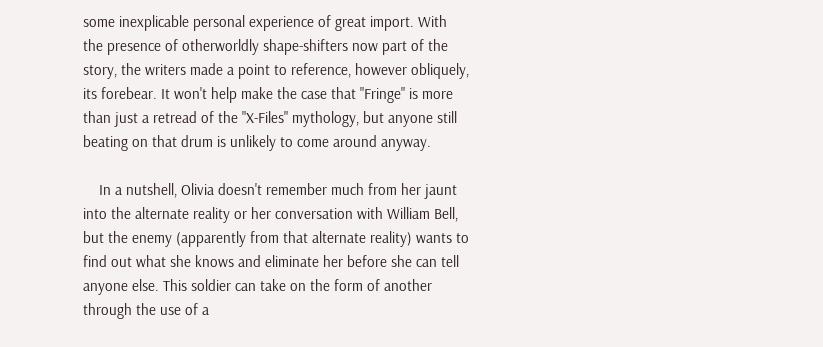some inexplicable personal experience of great import. With the presence of otherworldly shape-shifters now part of the story, the writers made a point to reference, however obliquely, its forebear. It won't help make the case that "Fringe" is more than just a retread of the "X-Files" mythology, but anyone still beating on that drum is unlikely to come around anyway.

    In a nutshell, Olivia doesn't remember much from her jaunt into the alternate reality or her conversation with William Bell, but the enemy (apparently from that alternate reality) wants to find out what she knows and eliminate her before she can tell anyone else. This soldier can take on the form of another through the use of a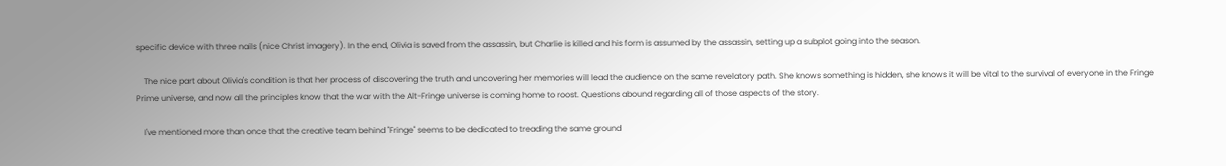specific device with three nails (nice Christ imagery). In the end, Olivia is saved from the assassin, but Charlie is killed and his form is assumed by the assassin, setting up a subplot going into the season.

    The nice part about Olivia's condition is that her process of discovering the truth and uncovering her memories will lead the audience on the same revelatory path. She knows something is hidden, she knows it will be vital to the survival of everyone in the Fringe Prime universe, and now all the principles know that the war with the Alt-Fringe universe is coming home to roost. Questions abound regarding all of those aspects of the story.

    I've mentioned more than once that the creative team behind "Fringe" seems to be dedicated to treading the same ground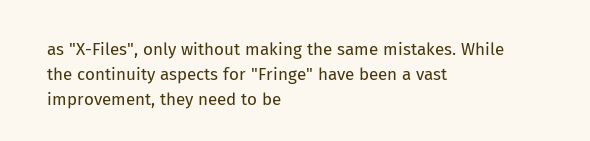as "X-Files", only without making the same mistakes. While the continuity aspects for "Fringe" have been a vast improvement, they need to be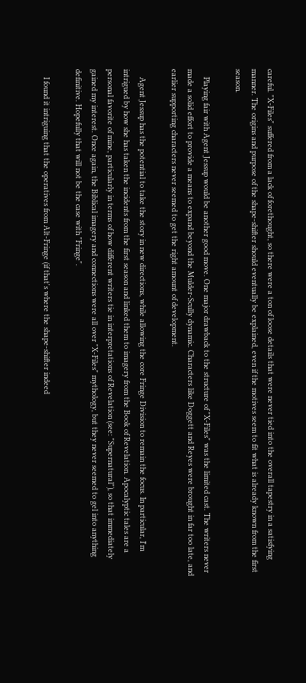careful. "X-Files" suffered from a lack of forethought, so there were a ton of loose details that were never tied into the overall tapestry in a satisfying manner. The origins and purpose of the shape-shifter should eventually be explained, even if the motives seem to fit what is already known from the first season.

    Playing fair with Agent Jessup would be another good move. One major drawback to the structure of "X-Files" was the limited cast. The writers never made a solid effort to provide a means to expand beyond the Mulder-Scully dynamic. Characters like Doggett and Reyes were brought in far too late, and earlier supporting characters never seemed to get the right amount of development.

    Agent Jessup has the potential to take the story in new directions, while allowing the core Fringe Division to remain the focus. In particular, I'm intrigued by how she has taken the incidents from the first season and linked them to imagery from the Book of Revelation. Apocalyptic tales are a personal favorite of mine, particularly in terms of how different writers tie in interpretations of Revelation (see: "Supernatural"), so that immediately gained my interest. Once again, the Biblical imagery and connections were all over "X-Files" mythology, but they never seemed to gel into anything definitive. Hopefully that will not be the case with "Fringe".

    I found it intriguing that the operatives from Alt-Fringe (if that's where the shape-shifter indeed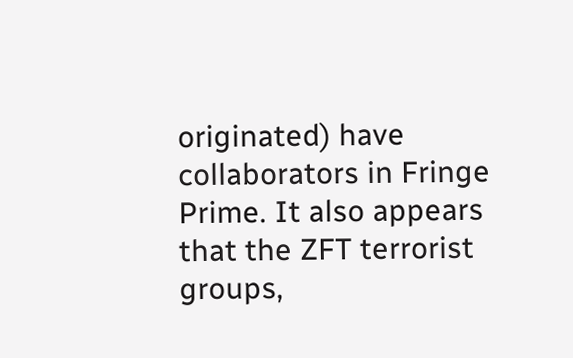originated) have collaborators in Fringe Prime. It also appears that the ZFT terrorist groups,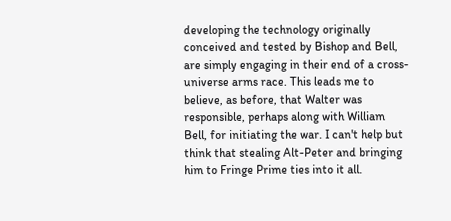developing the technology originally conceived and tested by Bishop and Bell, are simply engaging in their end of a cross-universe arms race. This leads me to believe, as before, that Walter was responsible, perhaps along with William Bell, for initiating the war. I can't help but think that stealing Alt-Peter and bringing him to Fringe Prime ties into it all.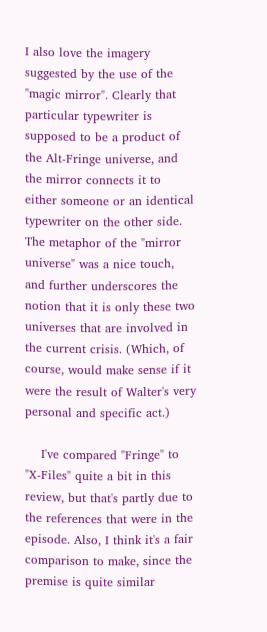I also love the imagery suggested by the use of the "magic mirror". Clearly that particular typewriter is supposed to be a product of the Alt-Fringe universe, and the mirror connects it to either someone or an identical typewriter on the other side. The metaphor of the "mirror universe" was a nice touch, and further underscores the notion that it is only these two universes that are involved in the current crisis. (Which, of course, would make sense if it were the result of Walter's very personal and specific act.)

    I've compared "Fringe" to "X-Files" quite a bit in this review, but that's partly due to the references that were in the episode. Also, I think it's a fair comparison to make, since the premise is quite similar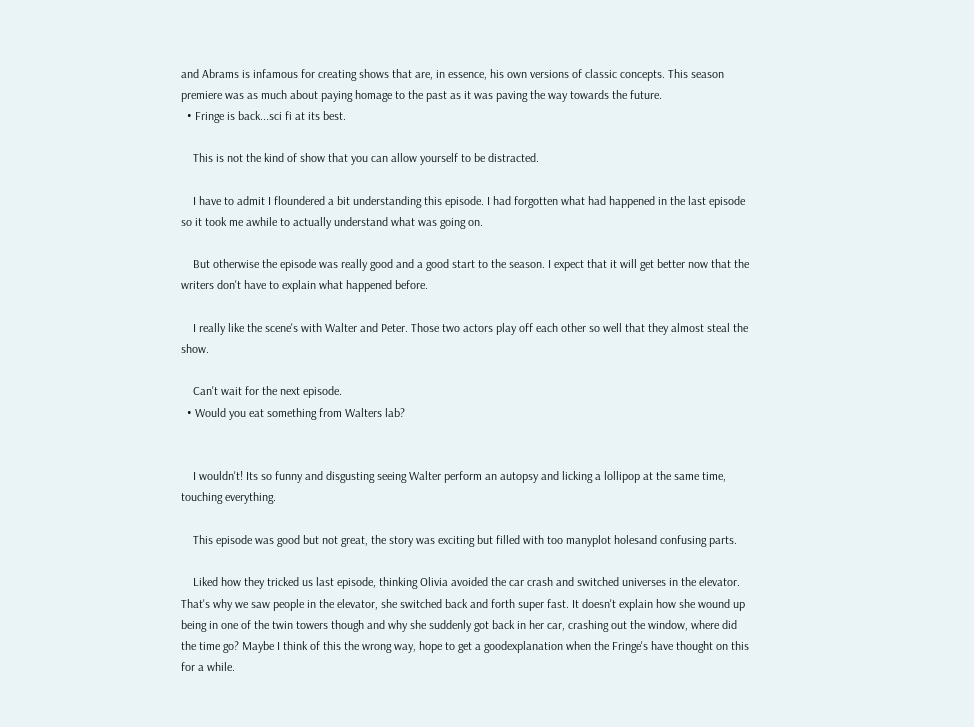and Abrams is infamous for creating shows that are, in essence, his own versions of classic concepts. This season premiere was as much about paying homage to the past as it was paving the way towards the future.
  • Fringe is back...sci fi at its best.

    This is not the kind of show that you can allow yourself to be distracted.

    I have to admit I floundered a bit understanding this episode. I had forgotten what had happened in the last episode so it took me awhile to actually understand what was going on.

    But otherwise the episode was really good and a good start to the season. I expect that it will get better now that the writers don't have to explain what happened before.

    I really like the scene's with Walter and Peter. Those two actors play off each other so well that they almost steal the show.

    Can't wait for the next episode.
  • Would you eat something from Walters lab?


    I wouldn't! Its so funny and disgusting seeing Walter perform an autopsy and licking a lollipop at the same time, touching everything.

    This episode was good but not great, the story was exciting but filled with too manyplot holesand confusing parts.

    Liked how they tricked us last episode, thinking Olivia avoided the car crash and switched universes in the elevator. That's why we saw people in the elevator, she switched back and forth super fast. It doesn't explain how she wound up being in one of the twin towers though and why she suddenly got back in her car, crashing out the window, where did the time go? Maybe I think of this the wrong way, hope to get a goodexplanation when the Fringe's have thought on this for a while.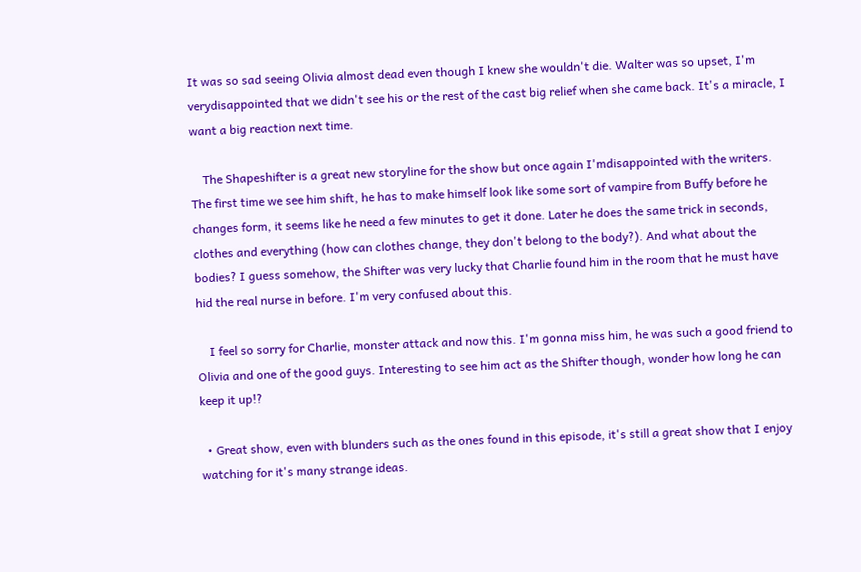It was so sad seeing Olivia almost dead even though I knew she wouldn't die. Walter was so upset, I'm verydisappointed that we didn't see his or the rest of the cast big relief when she came back. It's a miracle, I want a big reaction next time.

    The Shapeshifter is a great new storyline for the show but once again I'mdisappointed with the writers. The first time we see him shift, he has to make himself look like some sort of vampire from Buffy before he changes form, it seems like he need a few minutes to get it done. Later he does the same trick in seconds, clothes and everything (how can clothes change, they don't belong to the body?). And what about the bodies? I guess somehow, the Shifter was very lucky that Charlie found him in the room that he must have hid the real nurse in before. I'm very confused about this.

    I feel so sorry for Charlie, monster attack and now this. I'm gonna miss him, he was such a good friend to Olivia and one of the good guys. Interesting to see him act as the Shifter though, wonder how long he can keep it up!?

  • Great show, even with blunders such as the ones found in this episode, it's still a great show that I enjoy watching for it's many strange ideas.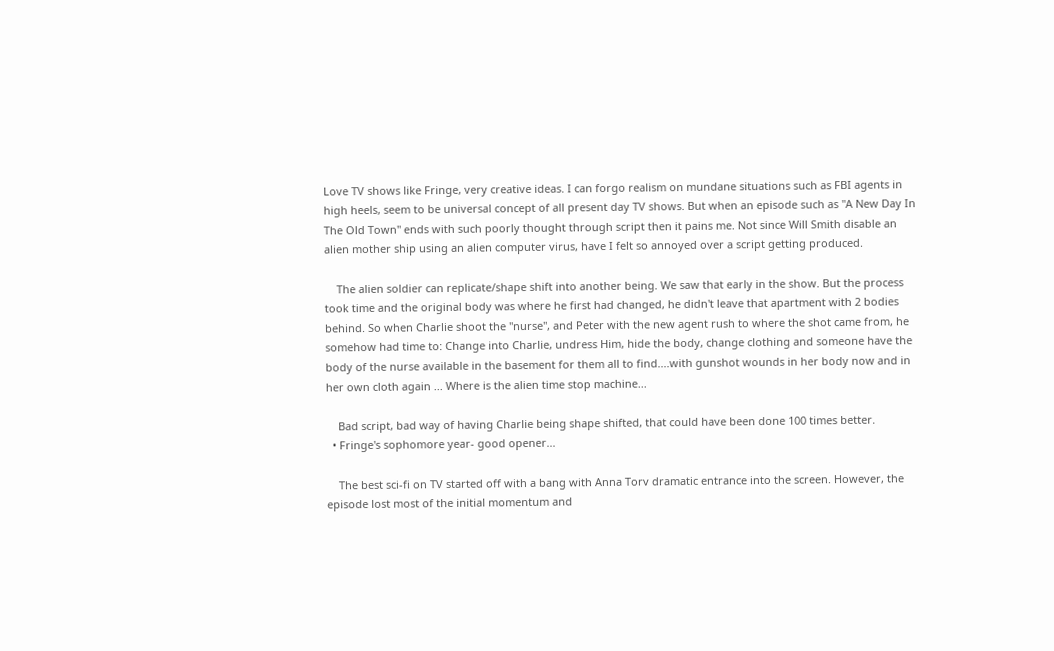Love TV shows like Fringe, very creative ideas. I can forgo realism on mundane situations such as FBI agents in high heels, seem to be universal concept of all present day TV shows. But when an episode such as "A New Day In The Old Town" ends with such poorly thought through script then it pains me. Not since Will Smith disable an alien mother ship using an alien computer virus, have I felt so annoyed over a script getting produced.

    The alien soldier can replicate/shape shift into another being. We saw that early in the show. But the process took time and the original body was where he first had changed, he didn't leave that apartment with 2 bodies behind. So when Charlie shoot the "nurse", and Peter with the new agent rush to where the shot came from, he somehow had time to: Change into Charlie, undress Him, hide the body, change clothing and someone have the body of the nurse available in the basement for them all to find....with gunshot wounds in her body now and in her own cloth again ... Where is the alien time stop machine...

    Bad script, bad way of having Charlie being shape shifted, that could have been done 100 times better.
  • Fringe's sophomore year- good opener...

    The best sci-fi on TV started off with a bang with Anna Torv dramatic entrance into the screen. However, the episode lost most of the initial momentum and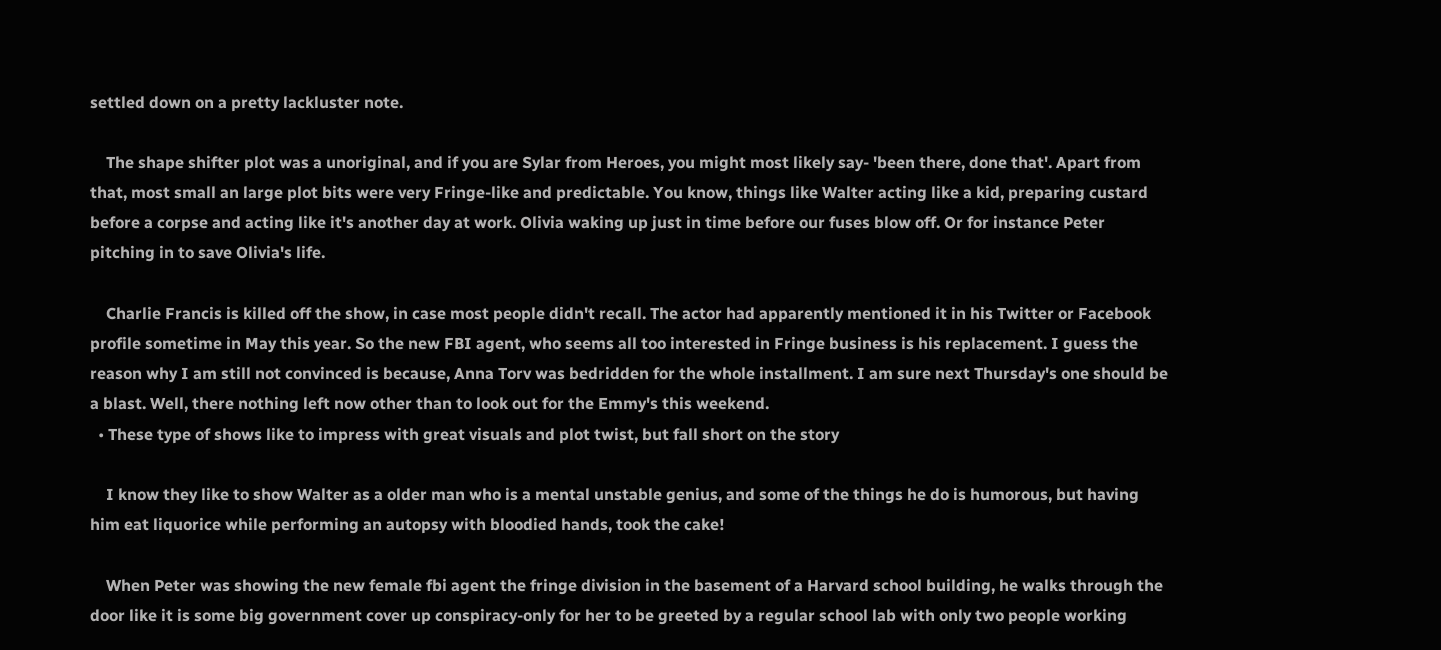settled down on a pretty lackluster note.

    The shape shifter plot was a unoriginal, and if you are Sylar from Heroes, you might most likely say- 'been there, done that'. Apart from that, most small an large plot bits were very Fringe-like and predictable. You know, things like Walter acting like a kid, preparing custard before a corpse and acting like it's another day at work. Olivia waking up just in time before our fuses blow off. Or for instance Peter pitching in to save Olivia's life.

    Charlie Francis is killed off the show, in case most people didn't recall. The actor had apparently mentioned it in his Twitter or Facebook profile sometime in May this year. So the new FBI agent, who seems all too interested in Fringe business is his replacement. I guess the reason why I am still not convinced is because, Anna Torv was bedridden for the whole installment. I am sure next Thursday's one should be a blast. Well, there nothing left now other than to look out for the Emmy's this weekend.
  • These type of shows like to impress with great visuals and plot twist, but fall short on the story

    I know they like to show Walter as a older man who is a mental unstable genius, and some of the things he do is humorous, but having him eat liquorice while performing an autopsy with bloodied hands, took the cake!

    When Peter was showing the new female fbi agent the fringe division in the basement of a Harvard school building, he walks through the door like it is some big government cover up conspiracy-only for her to be greeted by a regular school lab with only two people working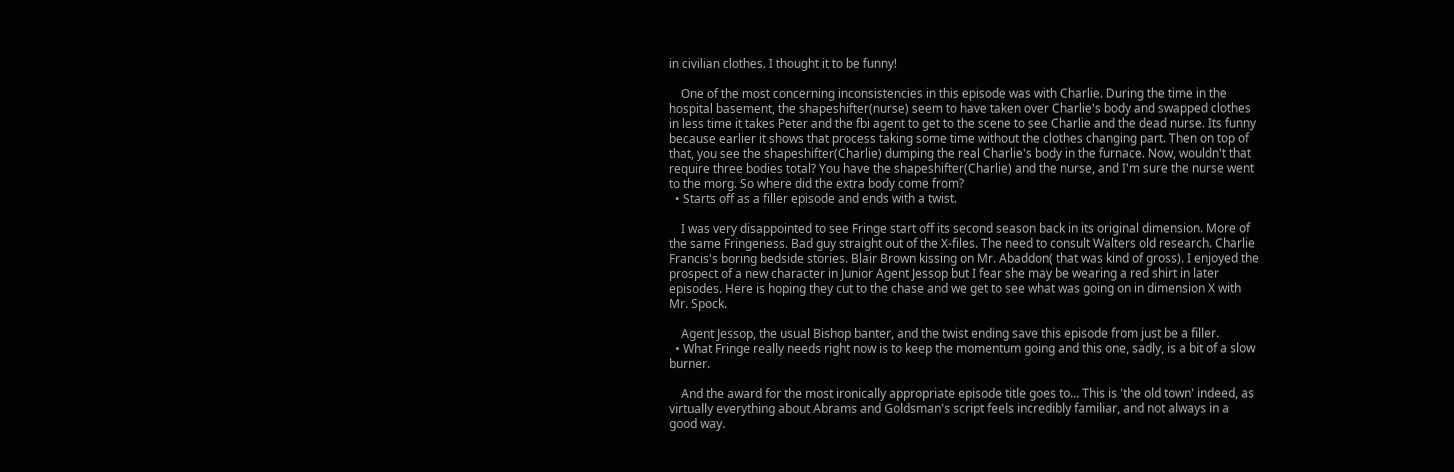in civilian clothes. I thought it to be funny!

    One of the most concerning inconsistencies in this episode was with Charlie. During the time in the hospital basement, the shapeshifter(nurse) seem to have taken over Charlie's body and swapped clothes in less time it takes Peter and the fbi agent to get to the scene to see Charlie and the dead nurse. Its funny because earlier it shows that process taking some time without the clothes changing part. Then on top of that, you see the shapeshifter(Charlie) dumping the real Charlie's body in the furnace. Now, wouldn't that require three bodies total? You have the shapeshifter(Charlie) and the nurse, and I'm sure the nurse went to the morg. So where did the extra body come from?
  • Starts off as a filler episode and ends with a twist.

    I was very disappointed to see Fringe start off its second season back in its original dimension. More of the same Fringeness. Bad guy straight out of the X-files. The need to consult Walters old research. Charlie Francis's boring bedside stories. Blair Brown kissing on Mr. Abaddon( that was kind of gross). I enjoyed the prospect of a new character in Junior Agent Jessop but I fear she may be wearing a red shirt in later episodes. Here is hoping they cut to the chase and we get to see what was going on in dimension X with Mr. Spock.

    Agent Jessop, the usual Bishop banter, and the twist ending save this episode from just be a filler.
  • What Fringe really needs right now is to keep the momentum going and this one, sadly, is a bit of a slow burner.

    And the award for the most ironically appropriate episode title goes to... This is 'the old town' indeed, as virtually everything about Abrams and Goldsman's script feels incredibly familiar, and not always in a good way.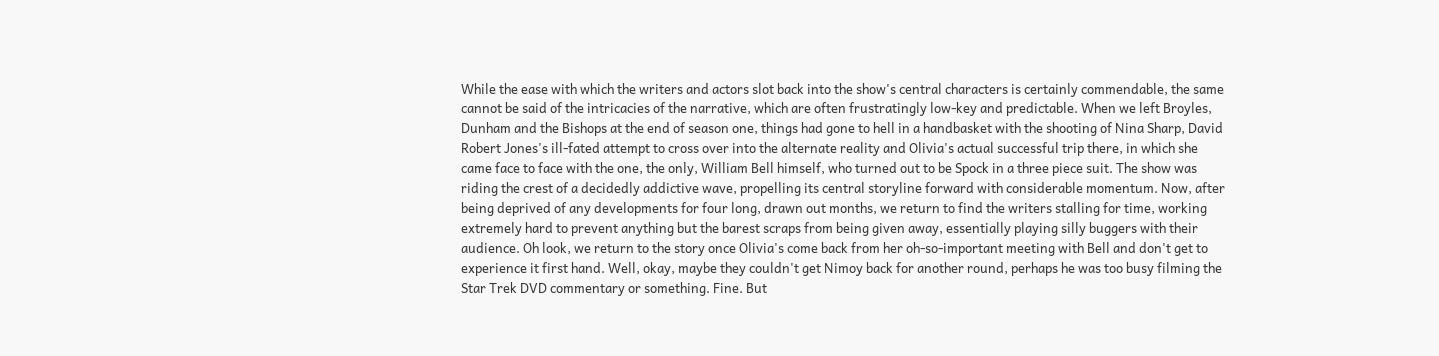While the ease with which the writers and actors slot back into the show's central characters is certainly commendable, the same cannot be said of the intricacies of the narrative, which are often frustratingly low-key and predictable. When we left Broyles, Dunham and the Bishops at the end of season one, things had gone to hell in a handbasket with the shooting of Nina Sharp, David Robert Jones's ill-fated attempt to cross over into the alternate reality and Olivia's actual successful trip there, in which she came face to face with the one, the only, William Bell himself, who turned out to be Spock in a three piece suit. The show was riding the crest of a decidedly addictive wave, propelling its central storyline forward with considerable momentum. Now, after being deprived of any developments for four long, drawn out months, we return to find the writers stalling for time, working extremely hard to prevent anything but the barest scraps from being given away, essentially playing silly buggers with their audience. Oh look, we return to the story once Olivia's come back from her oh-so-important meeting with Bell and don't get to experience it first hand. Well, okay, maybe they couldn't get Nimoy back for another round, perhaps he was too busy filming the Star Trek DVD commentary or something. Fine. But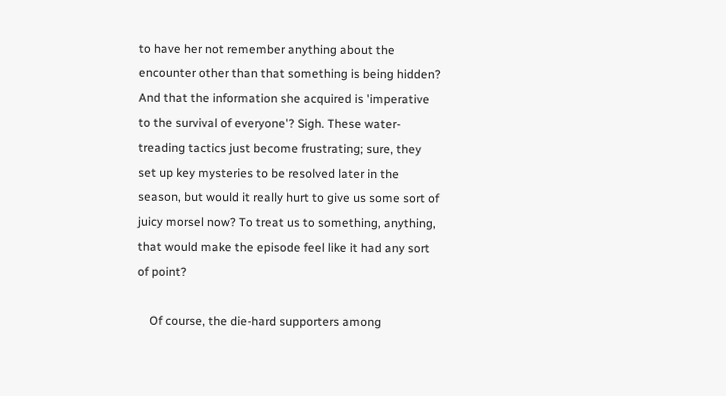to have her not remember anything about the encounter other than that something is being hidden? And that the information she acquired is 'imperative to the survival of everyone'? Sigh. These water-treading tactics just become frustrating; sure, they set up key mysteries to be resolved later in the season, but would it really hurt to give us some sort of juicy morsel now? To treat us to something, anything, that would make the episode feel like it had any sort of point?

    Of course, the die-hard supporters among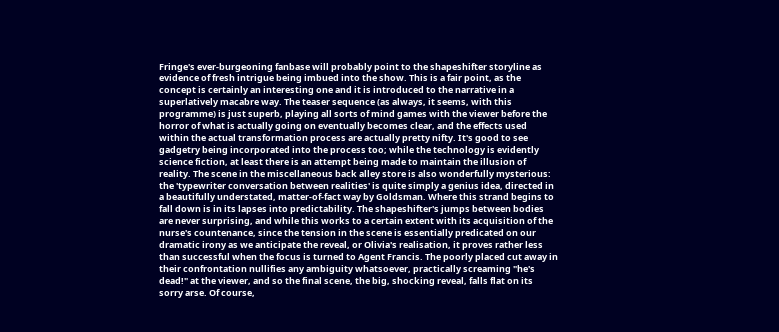Fringe's ever-burgeoning fanbase will probably point to the shapeshifter storyline as evidence of fresh intrigue being imbued into the show. This is a fair point, as the concept is certainly an interesting one and it is introduced to the narrative in a superlatively macabre way. The teaser sequence (as always, it seems, with this programme) is just superb, playing all sorts of mind games with the viewer before the horror of what is actually going on eventually becomes clear, and the effects used within the actual transformation process are actually pretty nifty. It's good to see gadgetry being incorporated into the process too; while the technology is evidently science fiction, at least there is an attempt being made to maintain the illusion of reality. The scene in the miscellaneous back alley store is also wonderfully mysterious: the 'typewriter conversation between realities' is quite simply a genius idea, directed in a beautifully understated, matter-of-fact way by Goldsman. Where this strand begins to fall down is in its lapses into predictability. The shapeshifter's jumps between bodies are never surprising, and while this works to a certain extent with its acquisition of the nurse's countenance, since the tension in the scene is essentially predicated on our dramatic irony as we anticipate the reveal, or Olivia's realisation, it proves rather less than successful when the focus is turned to Agent Francis. The poorly placed cut away in their confrontation nullifies any ambiguity whatsoever, practically screaming "he's dead!" at the viewer, and so the final scene, the big, shocking reveal, falls flat on its sorry arse. Of course,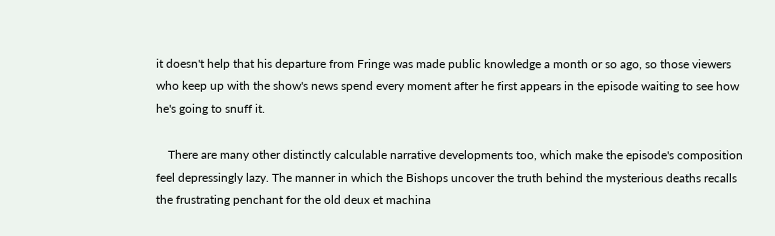it doesn't help that his departure from Fringe was made public knowledge a month or so ago, so those viewers who keep up with the show's news spend every moment after he first appears in the episode waiting to see how he's going to snuff it.

    There are many other distinctly calculable narrative developments too, which make the episode's composition feel depressingly lazy. The manner in which the Bishops uncover the truth behind the mysterious deaths recalls the frustrating penchant for the old deux et machina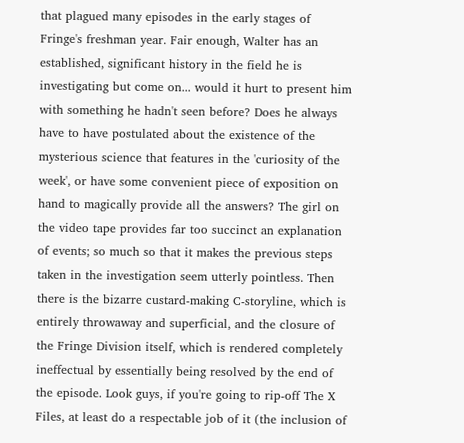that plagued many episodes in the early stages of Fringe's freshman year. Fair enough, Walter has an established, significant history in the field he is investigating but come on... would it hurt to present him with something he hadn't seen before? Does he always have to have postulated about the existence of the mysterious science that features in the 'curiosity of the week', or have some convenient piece of exposition on hand to magically provide all the answers? The girl on the video tape provides far too succinct an explanation of events; so much so that it makes the previous steps taken in the investigation seem utterly pointless. Then there is the bizarre custard-making C-storyline, which is entirely throwaway and superficial, and the closure of the Fringe Division itself, which is rendered completely ineffectual by essentially being resolved by the end of the episode. Look guys, if you're going to rip-off The X Files, at least do a respectable job of it (the inclusion of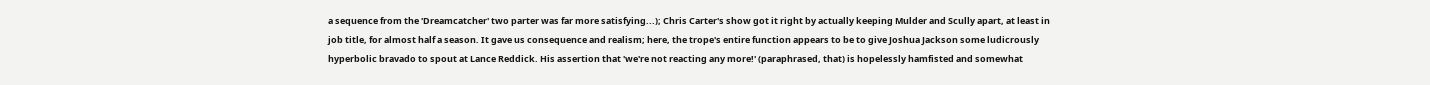a sequence from the 'Dreamcatcher' two parter was far more satisfying...); Chris Carter's show got it right by actually keeping Mulder and Scully apart, at least in job title, for almost half a season. It gave us consequence and realism; here, the trope's entire function appears to be to give Joshua Jackson some ludicrously hyperbolic bravado to spout at Lance Reddick. His assertion that 'we're not reacting any more!' (paraphrased, that) is hopelessly hamfisted and somewhat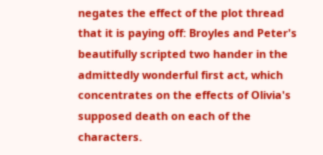negates the effect of the plot thread that it is paying off: Broyles and Peter's beautifully scripted two hander in the admittedly wonderful first act, which concentrates on the effects of Olivia's supposed death on each of the characters.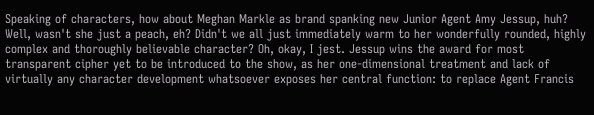Speaking of characters, how about Meghan Markle as brand spanking new Junior Agent Amy Jessup, huh? Well, wasn't she just a peach, eh? Didn't we all just immediately warm to her wonderfully rounded, highly complex and thoroughly believable character? Oh, okay, I jest. Jessup wins the award for most transparent cipher yet to be introduced to the show, as her one-dimensional treatment and lack of virtually any character development whatsoever exposes her central function: to replace Agent Francis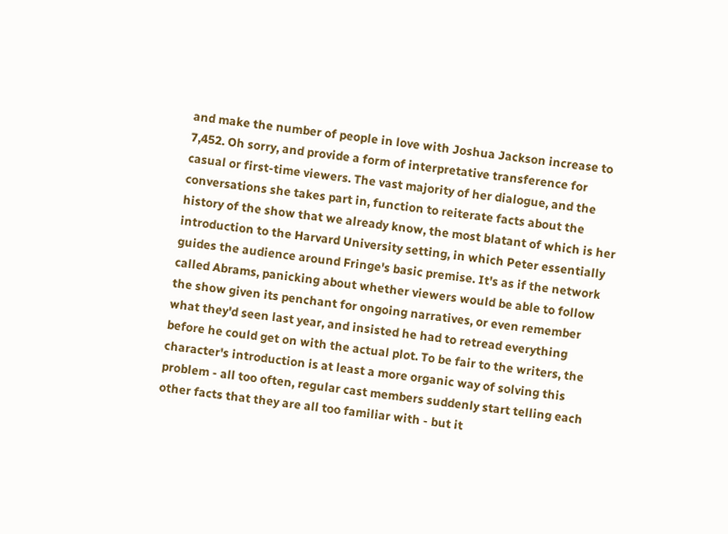and make the number of people in love with Joshua Jackson increase to 7,452. Oh sorry, and provide a form of interpretative transference for casual or first-time viewers. The vast majority of her dialogue, and the conversations she takes part in, function to reiterate facts about the history of the show that we already know, the most blatant of which is her introduction to the Harvard University setting, in which Peter essentially guides the audience around Fringe's basic premise. It's as if the network called Abrams, panicking about whether viewers would be able to follow the show given its penchant for ongoing narratives, or even remember what they'd seen last year, and insisted he had to retread everything before he could get on with the actual plot. To be fair to the writers, the character's introduction is at least a more organic way of solving this problem - all too often, regular cast members suddenly start telling each other facts that they are all too familiar with - but it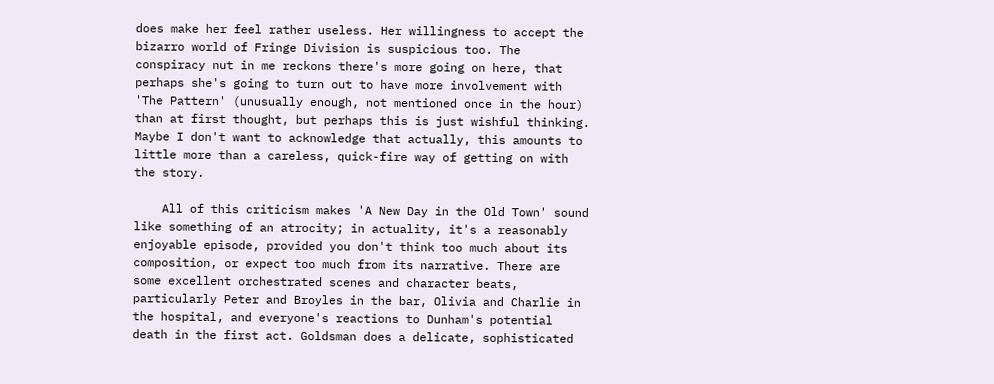does make her feel rather useless. Her willingness to accept the bizarro world of Fringe Division is suspicious too. The conspiracy nut in me reckons there's more going on here, that perhaps she's going to turn out to have more involvement with 'The Pattern' (unusually enough, not mentioned once in the hour) than at first thought, but perhaps this is just wishful thinking. Maybe I don't want to acknowledge that actually, this amounts to little more than a careless, quick-fire way of getting on with the story.

    All of this criticism makes 'A New Day in the Old Town' sound like something of an atrocity; in actuality, it's a reasonably enjoyable episode, provided you don't think too much about its composition, or expect too much from its narrative. There are some excellent orchestrated scenes and character beats, particularly Peter and Broyles in the bar, Olivia and Charlie in the hospital, and everyone's reactions to Dunham's potential death in the first act. Goldsman does a delicate, sophisticated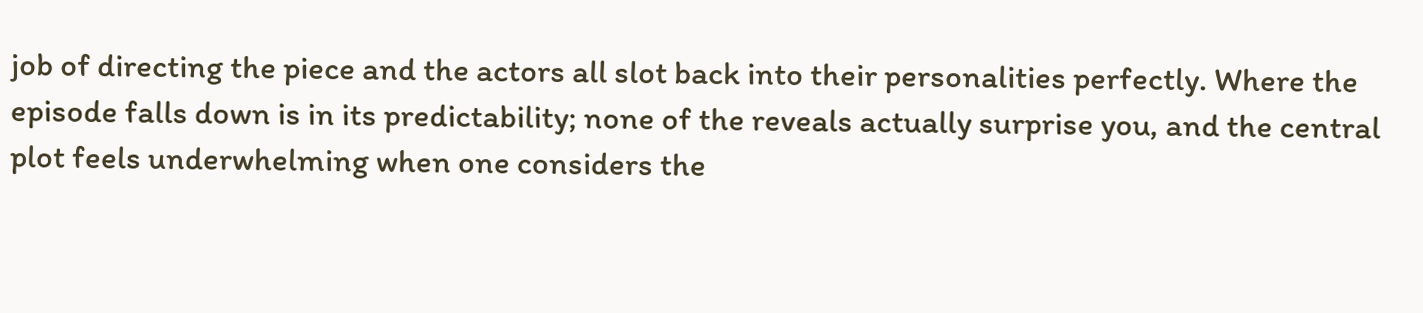job of directing the piece and the actors all slot back into their personalities perfectly. Where the episode falls down is in its predictability; none of the reveals actually surprise you, and the central plot feels underwhelming when one considers the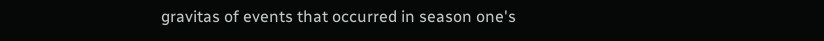gravitas of events that occurred in season one's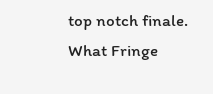top notch finale. What Fringe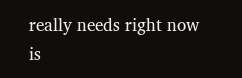really needs right now is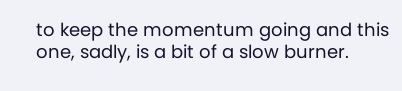to keep the momentum going and this one, sadly, is a bit of a slow burner.